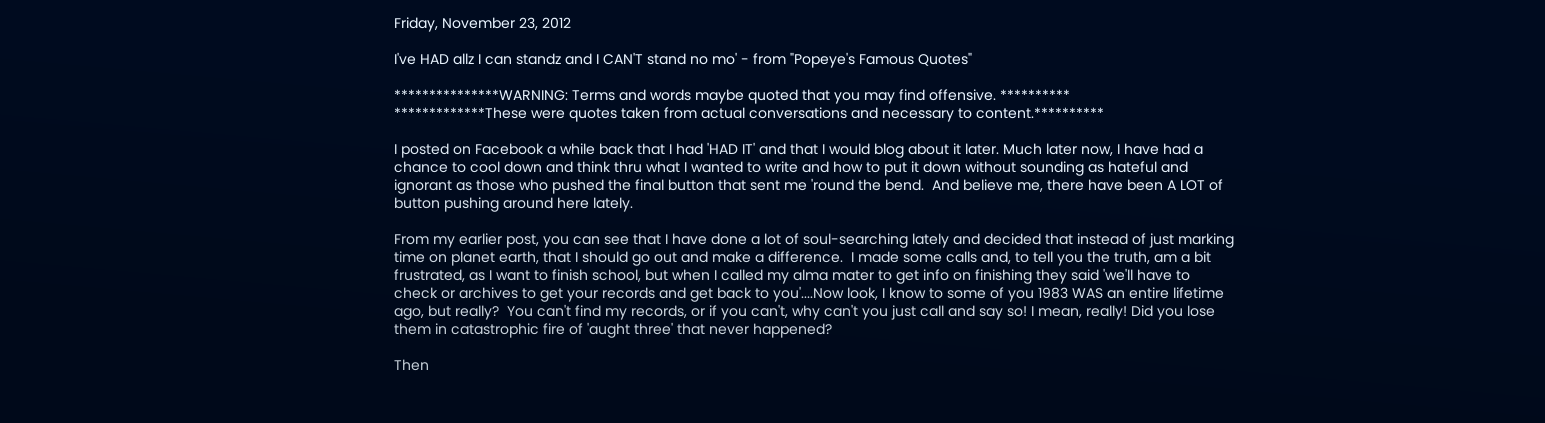Friday, November 23, 2012

I've HAD allz I can standz and I CAN'T stand no mo' - from "Popeye's Famous Quotes"

***************WARNING: Terms and words maybe quoted that you may find offensive. **********
*************These were quotes taken from actual conversations and necessary to content.**********

I posted on Facebook a while back that I had 'HAD IT' and that I would blog about it later. Much later now, I have had a chance to cool down and think thru what I wanted to write and how to put it down without sounding as hateful and ignorant as those who pushed the final button that sent me 'round the bend.  And believe me, there have been A LOT of button pushing around here lately.

From my earlier post, you can see that I have done a lot of soul-searching lately and decided that instead of just marking time on planet earth, that I should go out and make a difference.  I made some calls and, to tell you the truth, am a bit frustrated, as I want to finish school, but when I called my alma mater to get info on finishing they said 'we'll have to check or archives to get your records and get back to you'....Now look, I know to some of you 1983 WAS an entire lifetime ago, but really?  You can't find my records, or if you can't, why can't you just call and say so! I mean, really! Did you lose them in catastrophic fire of 'aught three' that never happened?

Then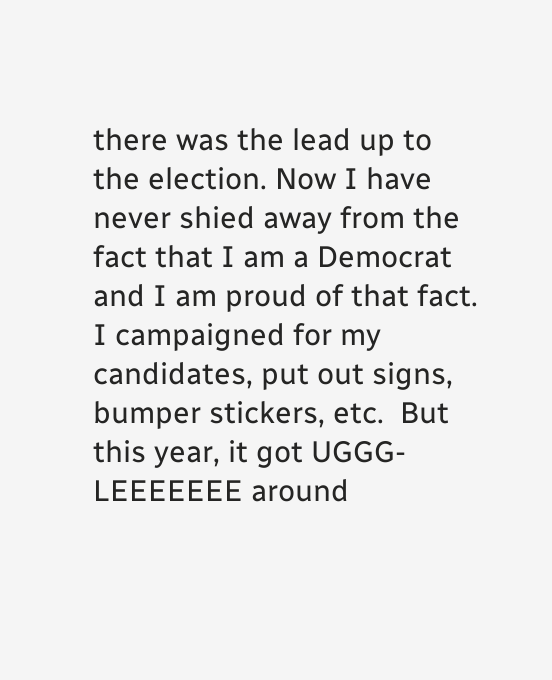there was the lead up to the election. Now I have never shied away from the fact that I am a Democrat and I am proud of that fact.  I campaigned for my candidates, put out signs, bumper stickers, etc.  But this year, it got UGGG-LEEEEEEE around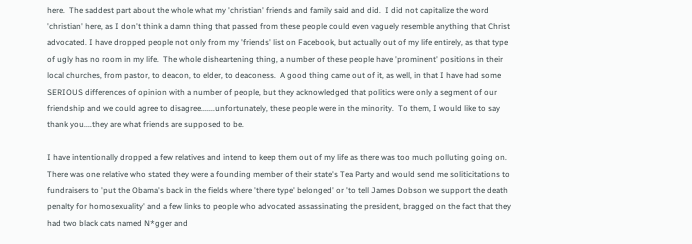here.  The saddest part about the whole what my 'christian' friends and family said and did.  I did not capitalize the word 'christian' here, as I don't think a damn thing that passed from these people could even vaguely resemble anything that Christ advocated. I have dropped people not only from my 'friends' list on Facebook, but actually out of my life entirely, as that type of ugly has no room in my life.  The whole disheartening thing, a number of these people have 'prominent' positions in their local churches, from pastor, to deacon, to elder, to deaconess.  A good thing came out of it, as well, in that I have had some SERIOUS differences of opinion with a number of people, but they acknowledged that politics were only a segment of our friendship and we could agree to disagree.......unfortunately, these people were in the minority.  To them, I would like to say thank you....they are what friends are supposed to be.

I have intentionally dropped a few relatives and intend to keep them out of my life as there was too much polluting going on.  There was one relative who stated they were a founding member of their state's Tea Party and would send me soliticitations to fundraisers to 'put the Obama's back in the fields where 'there type' belonged' or 'to tell James Dobson we support the death penalty for homosexuality' and a few links to people who advocated assassinating the president, bragged on the fact that they had two black cats named N*gger and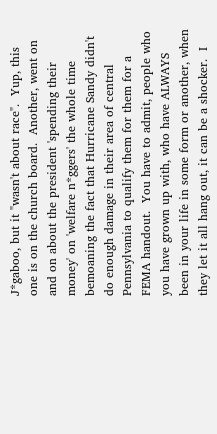J*gaboo, but it "wasn't about race".  Yup, this one is on the church board.  Another, went on and on about the president 'spending their money' on 'welfare n*ggers' the whole time bemoaning the fact that Hurricane Sandy didn't do enough damage in their area of central Pennsylvania to qualify them for them for a FEMA handout.  You have to admit, people who you have grown up with, who have ALWAYS been in your life in some form or another, when they let it all hang out, it can be a shocker.  I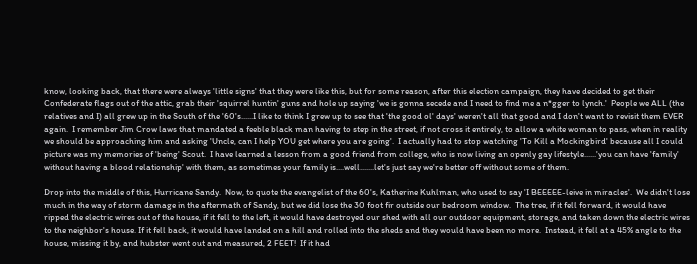know, looking back, that there were always 'little signs' that they were like this, but for some reason, after this election campaign, they have decided to get their Confederate flags out of the attic, grab their 'squirrel huntin' guns and hole up saying 'we is gonna secede and I need to find me a n*gger to lynch.'  People we ALL (the relatives and I) all grew up in the South of the '60's......I like to think I grew up to see that 'the good ol' days' weren't all that good and I don't want to revisit them EVER again.  I remember Jim Crow laws that mandated a feeble black man having to step in the street, if not cross it entirely, to allow a white woman to pass, when in reality we should be approaching him and asking 'Uncle, can I help YOU get where you are going'.  I actually had to stop watching 'To Kill a Mockingbird' because all I could picture was my memories of 'being' Scout.  I have learned a lesson from a good friend from college, who is now living an openly gay lifestyle......'you can have 'family' without having a blood relationship' with them, as sometimes your family is....well.......let's just say we're better off without some of them.

Drop into the middle of this, Hurricane Sandy.  Now, to quote the evangelist of the 60's, Katherine Kuhlman, who used to say 'I BEEEEE-leive in miracles'.  We didn't lose much in the way of storm damage in the aftermath of Sandy, but we did lose the 30 foot fir outside our bedroom window.  The tree, if it fell forward, it would have ripped the electric wires out of the house, if it fell to the left, it would have destroyed our shed with all our outdoor equipment, storage, and taken down the electric wires to the neighbor's house. If it fell back, it would have landed on a hill and rolled into the sheds and they would have been no more.  Instead, it fell at a 45% angle to the house, missing it by, and hubster went out and measured, 2 FEET!  If it had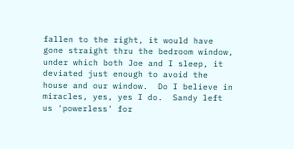fallen to the right, it would have gone straight thru the bedroom window, under which both Joe and I sleep, it deviated just enough to avoid the house and our window.  Do I believe in miracles, yes, yes I do.  Sandy left us 'powerless' for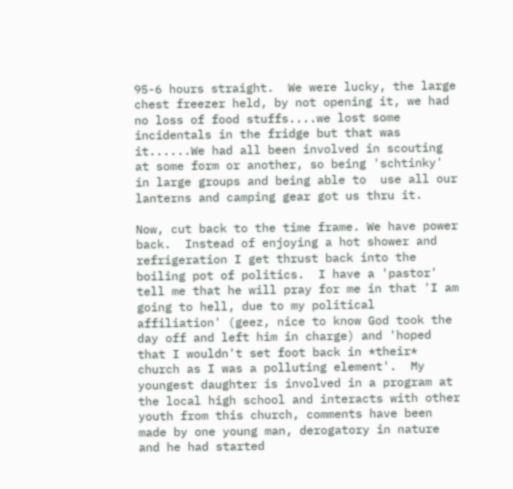95-6 hours straight.  We were lucky, the large chest freezer held, by not opening it, we had no loss of food stuffs....we lost some incidentals in the fridge but that was it......We had all been involved in scouting at some form or another, so being 'schtinky' in large groups and being able to  use all our lanterns and camping gear got us thru it.

Now, cut back to the time frame. We have power back.  Instead of enjoying a hot shower and refrigeration I get thrust back into the boiling pot of politics.  I have a 'pastor' tell me that he will pray for me in that 'I am going to hell, due to my political affiliation' (geez, nice to know God took the day off and left him in charge) and 'hoped that I wouldn't set foot back in *their* church as I was a polluting element'.  My youngest daughter is involved in a program at the local high school and interacts with other youth from this church, comments have been made by one young man, derogatory in nature and he had started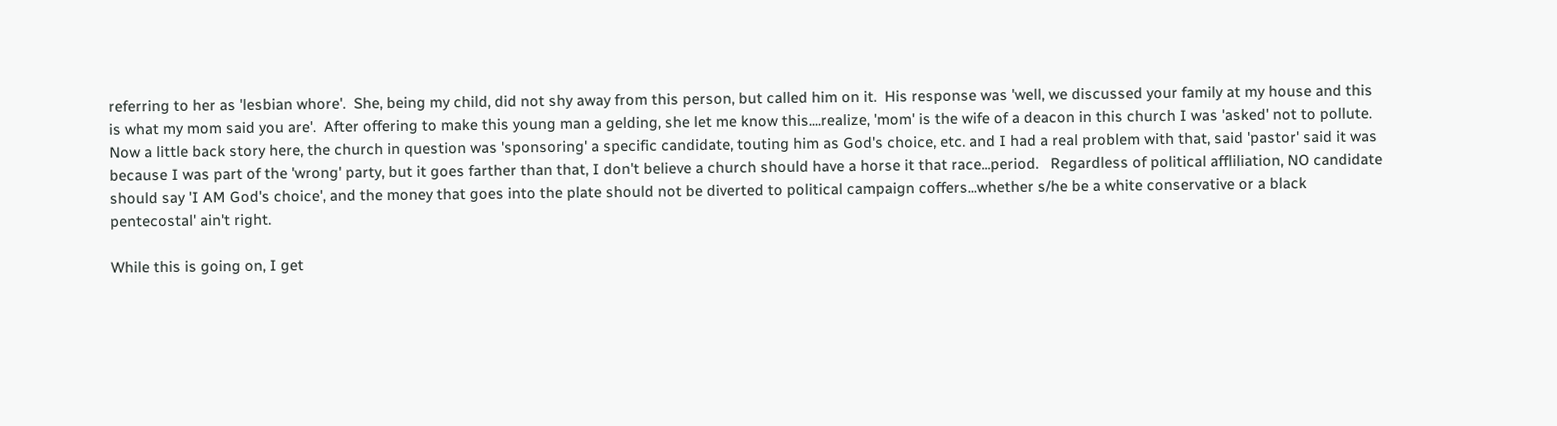referring to her as 'lesbian whore'.  She, being my child, did not shy away from this person, but called him on it.  His response was 'well, we discussed your family at my house and this is what my mom said you are'.  After offering to make this young man a gelding, she let me know this....realize, 'mom' is the wife of a deacon in this church I was 'asked' not to pollute.   Now a little back story here, the church in question was 'sponsoring' a specific candidate, touting him as God's choice, etc. and I had a real problem with that, said 'pastor' said it was because I was part of the 'wrong' party, but it goes farther than that, I don't believe a church should have a horse it that race...period.   Regardless of political affliliation, NO candidate should say 'I AM God's choice', and the money that goes into the plate should not be diverted to political campaign coffers...whether s/he be a white conservative or a black pentecostal' ain't right.

While this is going on, I get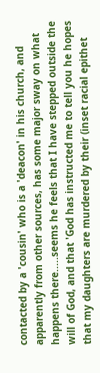contacted by a 'cousin' who is a 'deacon' in his church, and apparently from other sources, has some major sway on what happens there.....seems he feels that I have stepped outside the will of God, and that 'God has instructed me to tell you he hopes that my daughters are murdered by their (inset racial epithet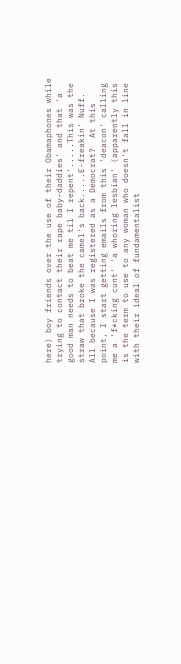here) boy friends over the use of their Obamaphones while trying to contact their rape baby-daddies' and that 'a good man needs to beat me til I repent'.....This was the straw that broke the camel's back.....E-freakin' Nuff.  All because I was registered as a Democrat?  At this point, I start getting emails from this 'deacon' calling me a 'f*cking cunt' 'a whoring lesbian' (apparently this is the term to use to any woman who doesn't fall in line with their ideal of fundamentalist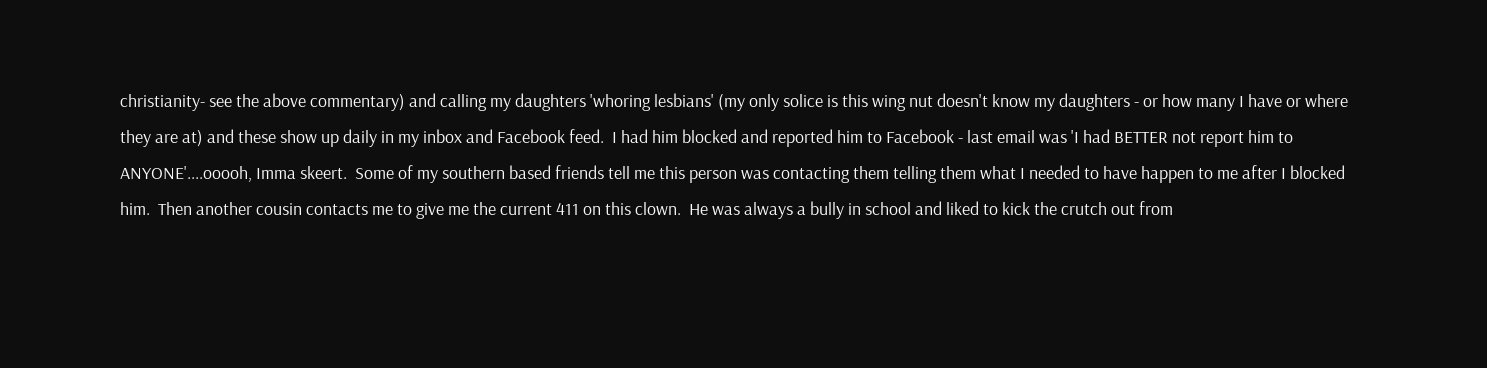christianity- see the above commentary) and calling my daughters 'whoring lesbians' (my only solice is this wing nut doesn't know my daughters - or how many I have or where they are at) and these show up daily in my inbox and Facebook feed.  I had him blocked and reported him to Facebook - last email was 'I had BETTER not report him to ANYONE'....ooooh, Imma skeert.  Some of my southern based friends tell me this person was contacting them telling them what I needed to have happen to me after I blocked him.  Then another cousin contacts me to give me the current 411 on this clown.  He was always a bully in school and liked to kick the crutch out from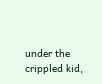under the crippled kid,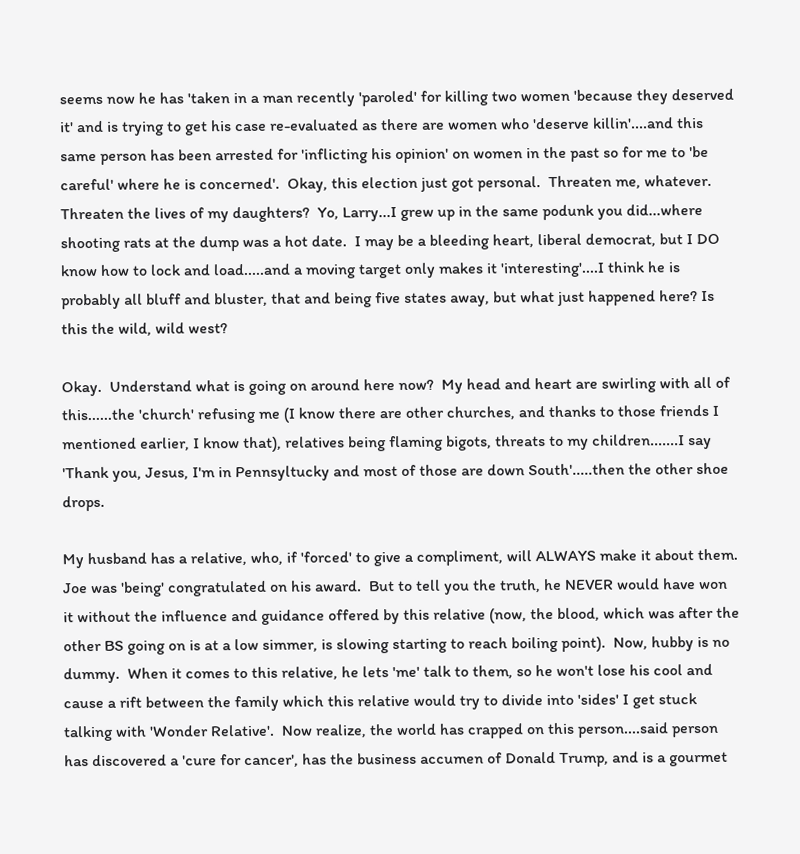seems now he has 'taken in a man recently 'paroled' for killing two women 'because they deserved it' and is trying to get his case re-evaluated as there are women who 'deserve killin'....and this same person has been arrested for 'inflicting his opinion' on women in the past so for me to 'be careful' where he is concerned'.  Okay, this election just got personal.  Threaten me, whatever.  Threaten the lives of my daughters?  Yo, Larry...I grew up in the same podunk you did...where shooting rats at the dump was a hot date.  I may be a bleeding heart, liberal democrat, but I DO know how to lock and load.....and a moving target only makes it 'interesting'....I think he is probably all bluff and bluster, that and being five states away, but what just happened here? Is this the wild, wild west?

Okay.  Understand what is going on around here now?  My head and heart are swirling with all of this......the 'church' refusing me (I know there are other churches, and thanks to those friends I mentioned earlier, I know that), relatives being flaming bigots, threats to my children.......I say 'Thank you, Jesus, I'm in Pennsyltucky and most of those are down South'.....then the other shoe drops.

My husband has a relative, who, if 'forced' to give a compliment, will ALWAYS make it about them.  Joe was 'being' congratulated on his award.  But to tell you the truth, he NEVER would have won it without the influence and guidance offered by this relative (now, the blood, which was after the other BS going on is at a low simmer, is slowing starting to reach boiling point).  Now, hubby is no dummy.  When it comes to this relative, he lets 'me' talk to them, so he won't lose his cool and cause a rift between the family which this relative would try to divide into 'sides' I get stuck talking with 'Wonder Relative'.  Now realize, the world has crapped on this person....said person has discovered a 'cure for cancer', has the business accumen of Donald Trump, and is a gourmet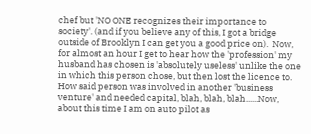chef but 'NO ONE recognizes their importance to society'. (and if you believe any of this, I got a bridge outside of Brooklyn I can get you a good price on).  Now, for almost an hour I get to hear how the 'profession' my husband has chosen is 'absolutely useless' unlike the one in which this person chose, but then lost the licence to.  How said person was involved in another 'business venture' and needed capital, blah, blah, blah......Now, about this time I am on auto pilot as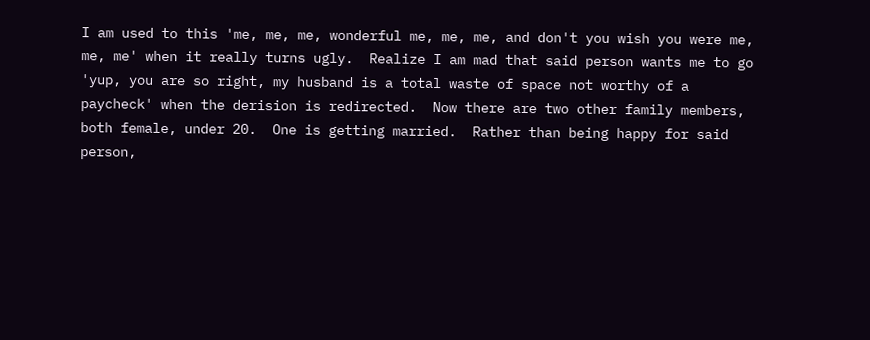I am used to this 'me, me, me, wonderful me, me, me, and don't you wish you were me, me, me' when it really turns ugly.  Realize I am mad that said person wants me to go 'yup, you are so right, my husband is a total waste of space not worthy of a paycheck' when the derision is redirected.  Now there are two other family members, both female, under 20.  One is getting married.  Rather than being happy for said person,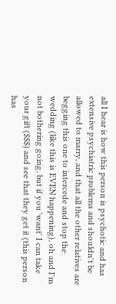all I hear is how this person is psychotic and has extensive psychiatric problems and shouldn't be allowed to marry, and that all the other relatives are begging this one to intercede and stop the wedding (like this is EVEN happening), oh and I'm not bothering going, but if you 'want' I can take your gift ($$$) and see that they get it (this person has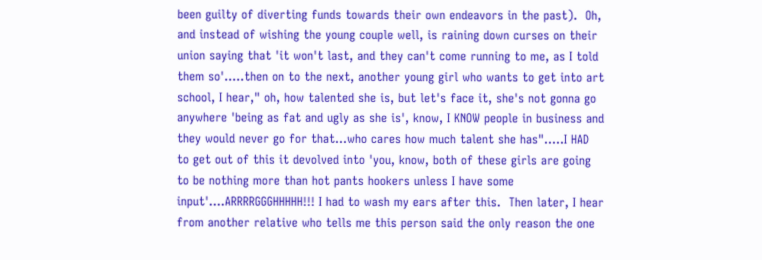been guilty of diverting funds towards their own endeavors in the past).  Oh, and instead of wishing the young couple well, is raining down curses on their union saying that 'it won't last, and they can't come running to me, as I told them so'.....then on to the next, another young girl who wants to get into art school, I hear," oh, how talented she is, but let's face it, she's not gonna go anywhere 'being as fat and ugly as she is', know, I KNOW people in business and they would never go for that...who cares how much talent she has".....I HAD to get out of this it devolved into 'you, know, both of these girls are going to be nothing more than hot pants hookers unless I have some input'....ARRRRGGGHHHHH!!! I had to wash my ears after this.  Then later, I hear from another relative who tells me this person said the only reason the one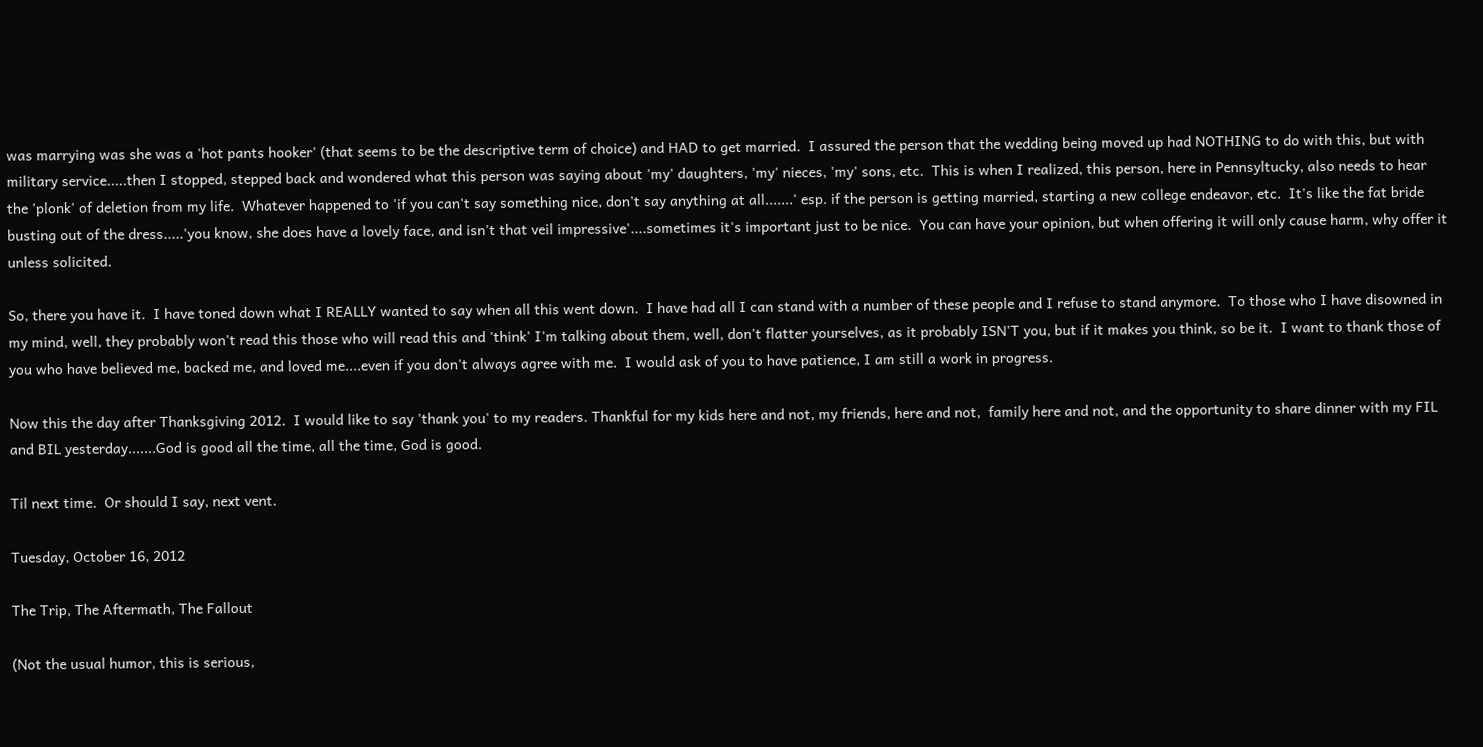was marrying was she was a 'hot pants hooker' (that seems to be the descriptive term of choice) and HAD to get married.  I assured the person that the wedding being moved up had NOTHING to do with this, but with military service.....then I stopped, stepped back and wondered what this person was saying about 'my' daughters, 'my' nieces, 'my' sons, etc.  This is when I realized, this person, here in Pennsyltucky, also needs to hear the 'plonk' of deletion from my life.  Whatever happened to 'if you can't say something nice, don't say anything at all.......' esp. if the person is getting married, starting a new college endeavor, etc.  It's like the fat bride busting out of the dress.....'you know, she does have a lovely face, and isn't that veil impressive'....sometimes it's important just to be nice.  You can have your opinion, but when offering it will only cause harm, why offer it unless solicited.

So, there you have it.  I have toned down what I REALLY wanted to say when all this went down.  I have had all I can stand with a number of these people and I refuse to stand anymore.  To those who I have disowned in my mind, well, they probably won't read this those who will read this and 'think' I'm talking about them, well, don't flatter yourselves, as it probably ISN'T you, but if it makes you think, so be it.  I want to thank those of you who have believed me, backed me, and loved me....even if you don't always agree with me.  I would ask of you to have patience, I am still a work in progress.

Now this the day after Thanksgiving 2012.  I would like to say 'thank you' to my readers. Thankful for my kids here and not, my friends, here and not,  family here and not, and the opportunity to share dinner with my FIL and BIL yesterday.......God is good all the time, all the time, God is good.

Til next time.  Or should I say, next vent.

Tuesday, October 16, 2012

The Trip, The Aftermath, The Fallout

(Not the usual humor, this is serious,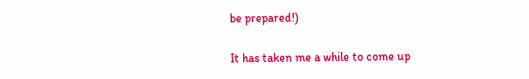be prepared!)

It has taken me a while to come up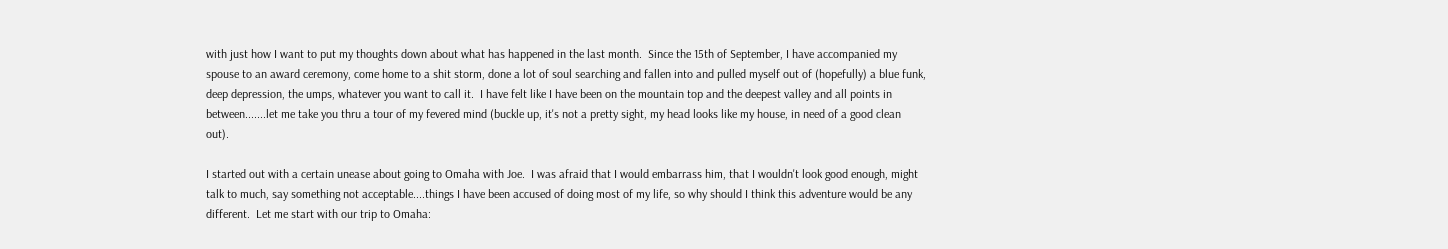with just how I want to put my thoughts down about what has happened in the last month.  Since the 15th of September, I have accompanied my spouse to an award ceremony, come home to a shit storm, done a lot of soul searching and fallen into and pulled myself out of (hopefully) a blue funk, deep depression, the umps, whatever you want to call it.  I have felt like I have been on the mountain top and the deepest valley and all points in between.......let me take you thru a tour of my fevered mind (buckle up, it's not a pretty sight, my head looks like my house, in need of a good clean out).

I started out with a certain unease about going to Omaha with Joe.  I was afraid that I would embarrass him, that I wouldn't look good enough, might talk to much, say something not acceptable....things I have been accused of doing most of my life, so why should I think this adventure would be any different.  Let me start with our trip to Omaha: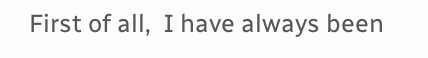First of all,  I have always been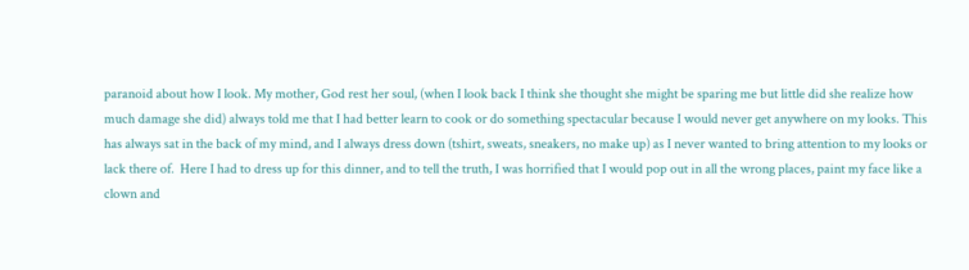paranoid about how I look. My mother, God rest her soul, (when I look back I think she thought she might be sparing me but little did she realize how much damage she did) always told me that I had better learn to cook or do something spectacular because I would never get anywhere on my looks. This has always sat in the back of my mind, and I always dress down (tshirt, sweats, sneakers, no make up) as I never wanted to bring attention to my looks or lack there of.  Here I had to dress up for this dinner, and to tell the truth, I was horrified that I would pop out in all the wrong places, paint my face like a clown and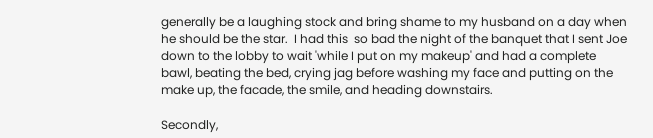generally be a laughing stock and bring shame to my husband on a day when he should be the star.  I had this  so bad the night of the banquet that I sent Joe down to the lobby to wait 'while I put on my makeup' and had a complete bawl, beating the bed, crying jag before washing my face and putting on the make up, the facade, the smile, and heading downstairs.

Secondly,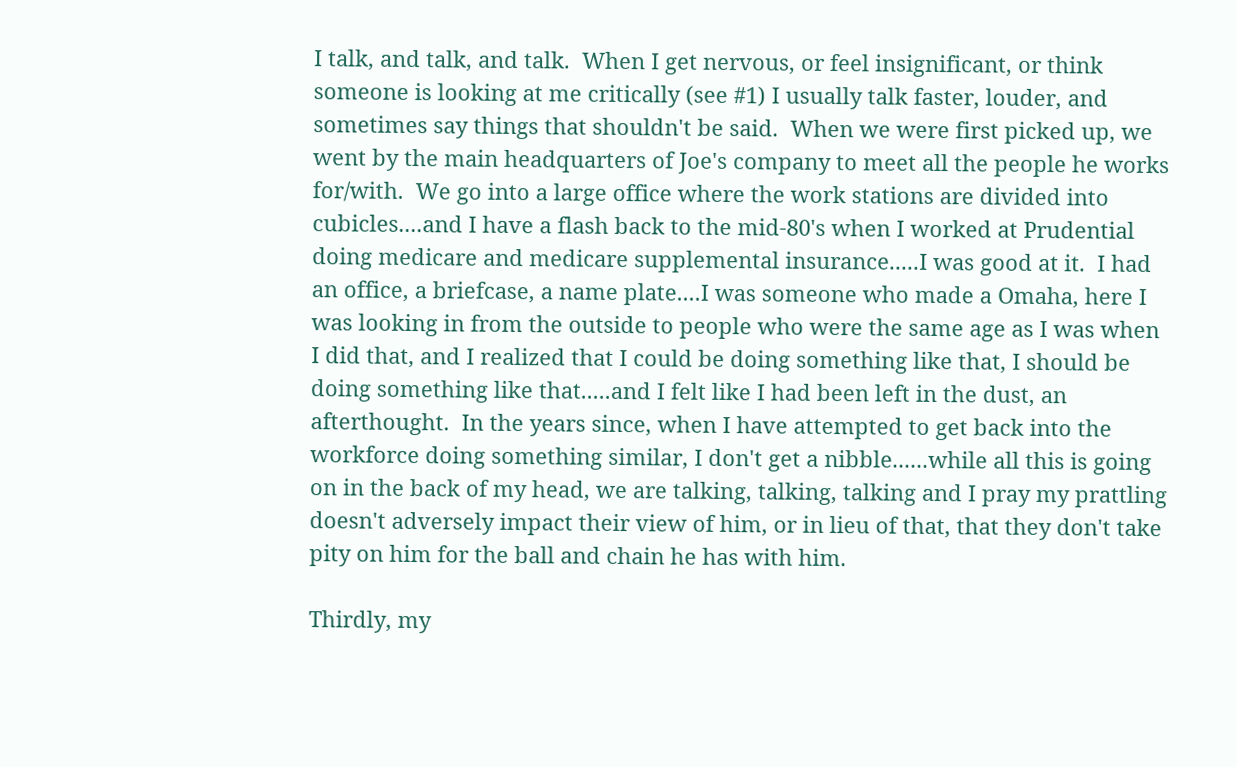I talk, and talk, and talk.  When I get nervous, or feel insignificant, or think someone is looking at me critically (see #1) I usually talk faster, louder, and sometimes say things that shouldn't be said.  When we were first picked up, we went by the main headquarters of Joe's company to meet all the people he works for/with.  We go into a large office where the work stations are divided into cubicles....and I have a flash back to the mid-80's when I worked at Prudential doing medicare and medicare supplemental insurance.....I was good at it.  I had an office, a briefcase, a name plate....I was someone who made a Omaha, here I was looking in from the outside to people who were the same age as I was when I did that, and I realized that I could be doing something like that, I should be doing something like that.....and I felt like I had been left in the dust, an afterthought.  In the years since, when I have attempted to get back into the workforce doing something similar, I don't get a nibble......while all this is going on in the back of my head, we are talking, talking, talking and I pray my prattling doesn't adversely impact their view of him, or in lieu of that, that they don't take pity on him for the ball and chain he has with him.

Thirdly, my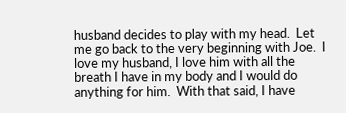husband decides to play with my head.  Let me go back to the very beginning with Joe.  I love my husband, I love him with all the breath I have in my body and I would do anything for him.  With that said, I have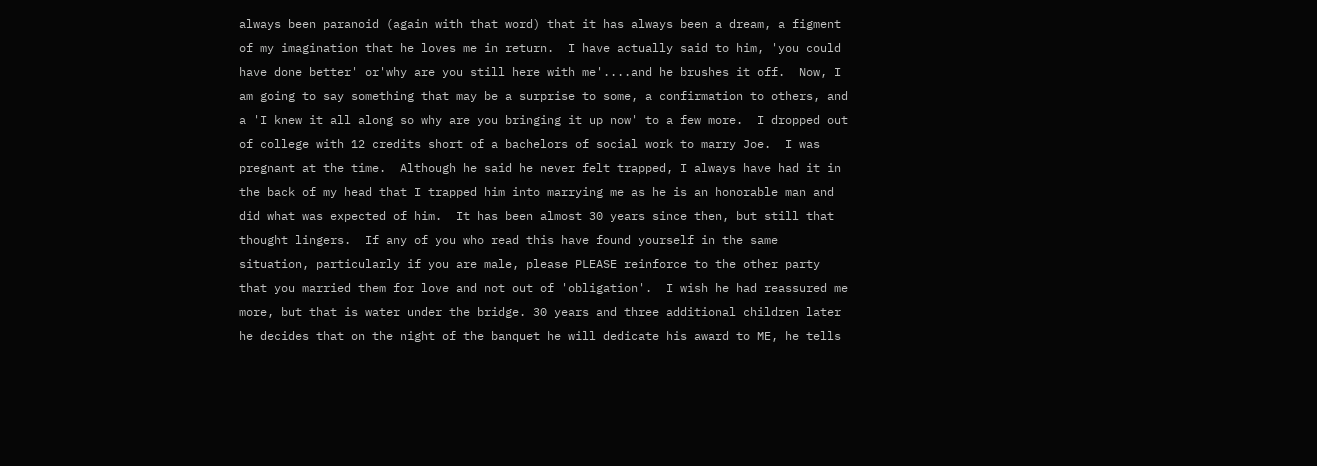always been paranoid (again with that word) that it has always been a dream, a figment of my imagination that he loves me in return.  I have actually said to him, 'you could have done better' or'why are you still here with me'....and he brushes it off.  Now, I am going to say something that may be a surprise to some, a confirmation to others, and a 'I knew it all along so why are you bringing it up now' to a few more.  I dropped out of college with 12 credits short of a bachelors of social work to marry Joe.  I was pregnant at the time.  Although he said he never felt trapped, I always have had it in the back of my head that I trapped him into marrying me as he is an honorable man and did what was expected of him.  It has been almost 30 years since then, but still that thought lingers.  If any of you who read this have found yourself in the same situation, particularly if you are male, please PLEASE reinforce to the other party that you married them for love and not out of 'obligation'.  I wish he had reassured me more, but that is water under the bridge. 30 years and three additional children later he decides that on the night of the banquet he will dedicate his award to ME, he tells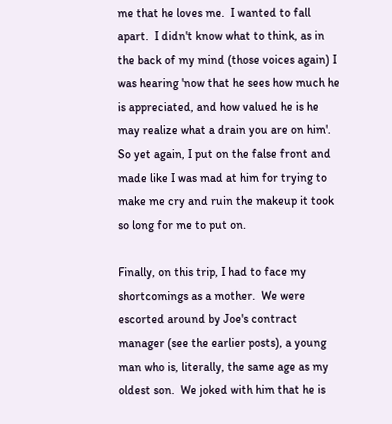me that he loves me.  I wanted to fall apart.  I didn't know what to think, as in the back of my mind (those voices again) I was hearing 'now that he sees how much he is appreciated, and how valued he is he may realize what a drain you are on him'. So yet again, I put on the false front and made like I was mad at him for trying to make me cry and ruin the makeup it took so long for me to put on.

Finally, on this trip, I had to face my shortcomings as a mother.  We were escorted around by Joe's contract manager (see the earlier posts), a young man who is, literally, the same age as my oldest son.  We joked with him that he is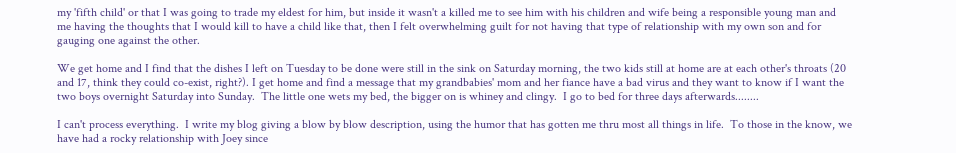my 'fifth child' or that I was going to trade my eldest for him, but inside it wasn't a killed me to see him with his children and wife being a responsible young man and me having the thoughts that I would kill to have a child like that, then I felt overwhelming guilt for not having that type of relationship with my own son and for gauging one against the other.

We get home and I find that the dishes I left on Tuesday to be done were still in the sink on Saturday morning, the two kids still at home are at each other's throats (20 and 17, think they could co-exist, right?). I get home and find a message that my grandbabies' mom and her fiance have a bad virus and they want to know if I want the two boys overnight Saturday into Sunday.  The little one wets my bed, the bigger on is whiney and clingy.  I go to bed for three days afterwards........

I can't process everything.  I write my blog giving a blow by blow description, using the humor that has gotten me thru most all things in life.  To those in the know, we have had a rocky relationship with Joey since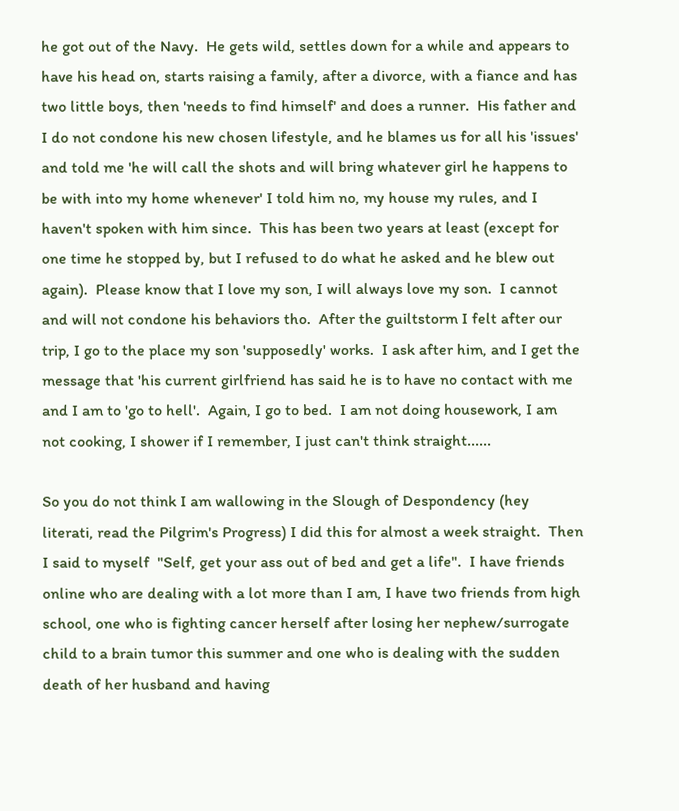he got out of the Navy.  He gets wild, settles down for a while and appears to have his head on, starts raising a family, after a divorce, with a fiance and has two little boys, then 'needs to find himself' and does a runner.  His father and I do not condone his new chosen lifestyle, and he blames us for all his 'issues' and told me 'he will call the shots and will bring whatever girl he happens to be with into my home whenever' I told him no, my house my rules, and I haven't spoken with him since.  This has been two years at least (except for one time he stopped by, but I refused to do what he asked and he blew out again).  Please know that I love my son, I will always love my son.  I cannot and will not condone his behaviors tho.  After the guiltstorm I felt after our trip, I go to the place my son 'supposedly' works.  I ask after him, and I get the message that 'his current girlfriend has said he is to have no contact with me and I am to 'go to hell'.  Again, I go to bed.  I am not doing housework, I am not cooking, I shower if I remember, I just can't think straight......

So you do not think I am wallowing in the Slough of Despondency (hey literati, read the Pilgrim's Progress) I did this for almost a week straight.  Then I said to myself  "Self, get your ass out of bed and get a life".  I have friends online who are dealing with a lot more than I am, I have two friends from high school, one who is fighting cancer herself after losing her nephew/surrogate child to a brain tumor this summer and one who is dealing with the sudden death of her husband and having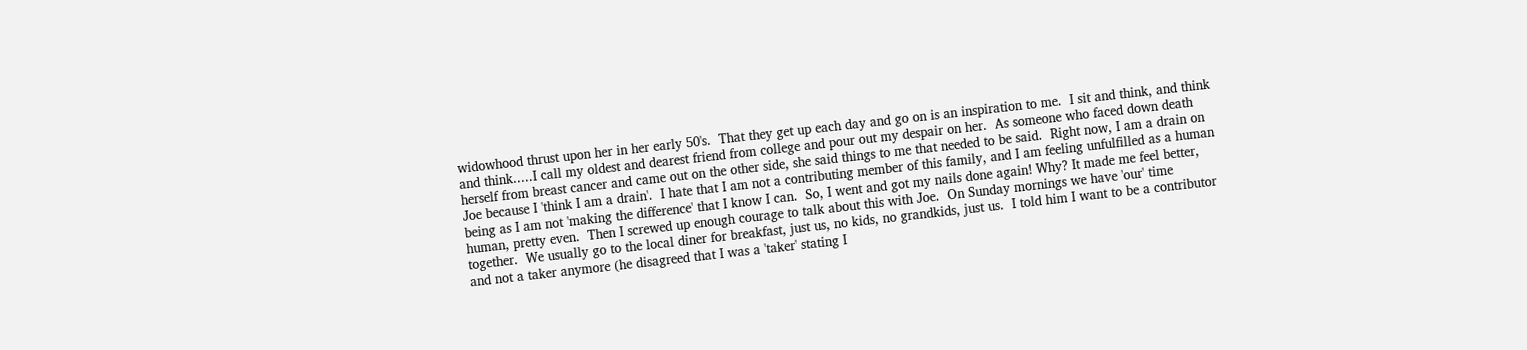widowhood thrust upon her in her early 50's.  That they get up each day and go on is an inspiration to me.  I sit and think, and think and think.....I call my oldest and dearest friend from college and pour out my despair on her.  As someone who faced down death herself from breast cancer and came out on the other side, she said things to me that needed to be said.  Right now, I am a drain on Joe because I 'think I am a drain'.  I hate that I am not a contributing member of this family, and I am feeling unfulfilled as a human being as I am not 'making the difference' that I know I can.  So, I went and got my nails done again! Why? It made me feel better, human, pretty even.  Then I screwed up enough courage to talk about this with Joe.  On Sunday mornings we have 'our' time together.  We usually go to the local diner for breakfast, just us, no kids, no grandkids, just us.  I told him I want to be a contributor and not a taker anymore (he disagreed that I was a 'taker' stating I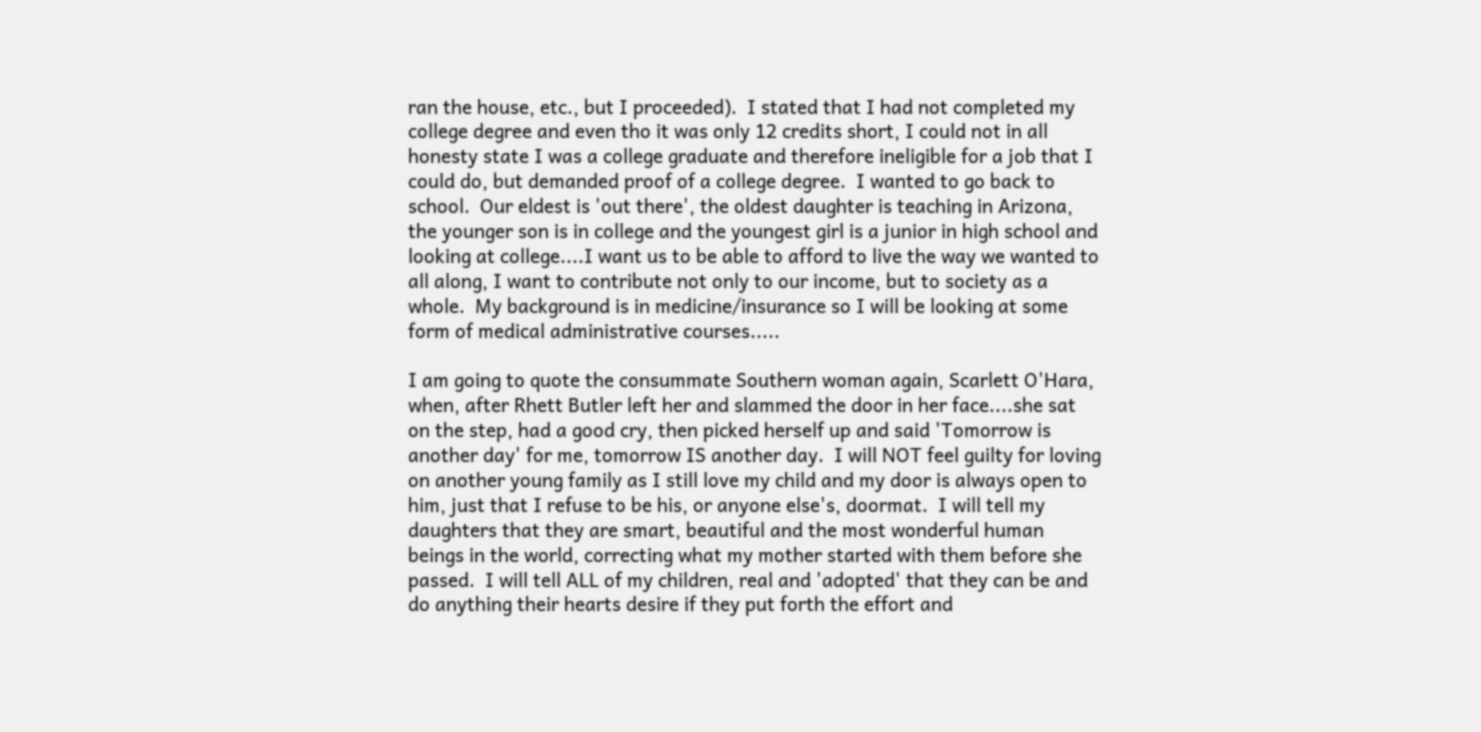ran the house, etc., but I proceeded).  I stated that I had not completed my college degree and even tho it was only 12 credits short, I could not in all honesty state I was a college graduate and therefore ineligible for a job that I could do, but demanded proof of a college degree.  I wanted to go back to school.  Our eldest is 'out there', the oldest daughter is teaching in Arizona, the younger son is in college and the youngest girl is a junior in high school and looking at college....I want us to be able to afford to live the way we wanted to all along, I want to contribute not only to our income, but to society as a whole.  My background is in medicine/insurance so I will be looking at some form of medical administrative courses.....

I am going to quote the consummate Southern woman again, Scarlett O'Hara, when, after Rhett Butler left her and slammed the door in her face....she sat on the step, had a good cry, then picked herself up and said 'Tomorrow is another day' for me, tomorrow IS another day.  I will NOT feel guilty for loving on another young family as I still love my child and my door is always open to him, just that I refuse to be his, or anyone else's, doormat.  I will tell my daughters that they are smart, beautiful and the most wonderful human beings in the world, correcting what my mother started with them before she passed.  I will tell ALL of my children, real and 'adopted' that they can be and do anything their hearts desire if they put forth the effort and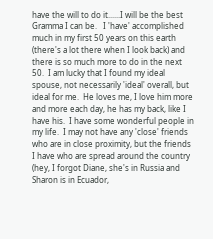have the will to do it......I will be the best Gramma I can be.   I 'have' accomplished much in my first 50 years on this earth (there's a lot there when I look back) and there is so much more to do in the next 50.  I am lucky that I found my ideal spouse, not necessarily 'ideal' overall, but ideal for me.  He loves me, I love him more and more each day, he has my back, like I have his.  I have some wonderful people in my life.  I may not have any 'close' friends who are in close proximity, but the friends I have who are spread around the country (hey, I forgot Diane, she's in Russia and Sharon is in Ecuador,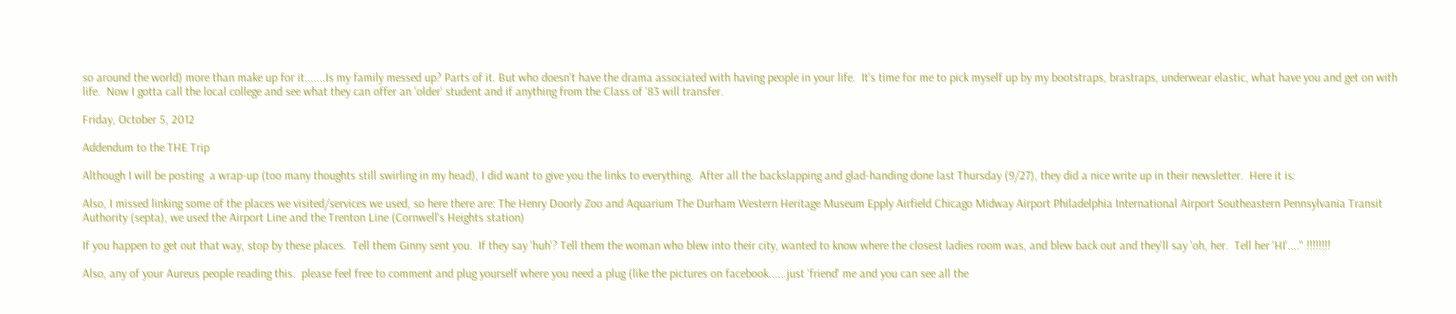so around the world) more than make up for it.......Is my family messed up? Parts of it. But who doesn't have the drama associated with having people in your life.  It's time for me to pick myself up by my bootstraps, brastraps, underwear elastic, what have you and get on with life.  Now I gotta call the local college and see what they can offer an 'older' student and if anything from the Class of '83 will transfer.

Friday, October 5, 2012

Addendum to the THE Trip

Although I will be posting  a wrap-up (too many thoughts still swirling in my head), I did want to give you the links to everything.  After all the backslapping and glad-handing done last Thursday (9/27), they did a nice write up in their newsletter.  Here it is:

Also, I missed linking some of the places we visited/services we used, so here there are: The Henry Doorly Zoo and Aquarium The Durham Western Heritage Museum Epply Airfield Chicago Midway Airport Philadelphia International Airport Southeastern Pennsylvania Transit Authority (septa), we used the Airport Line and the Trenton Line (Cornwell's Heights station)

If you happen to get out that way, stop by these places.  Tell them Ginny sent you.  If they say 'huh'? Tell them the woman who blew into their city, wanted to know where the closest ladies room was, and blew back out and they'll say 'oh, her.  Tell her 'HI'...." !!!!!!!!

Also, any of your Aureus people reading this.  please feel free to comment and plug yourself where you need a plug (like the pictures on facebook......just 'friend' me and you can see all the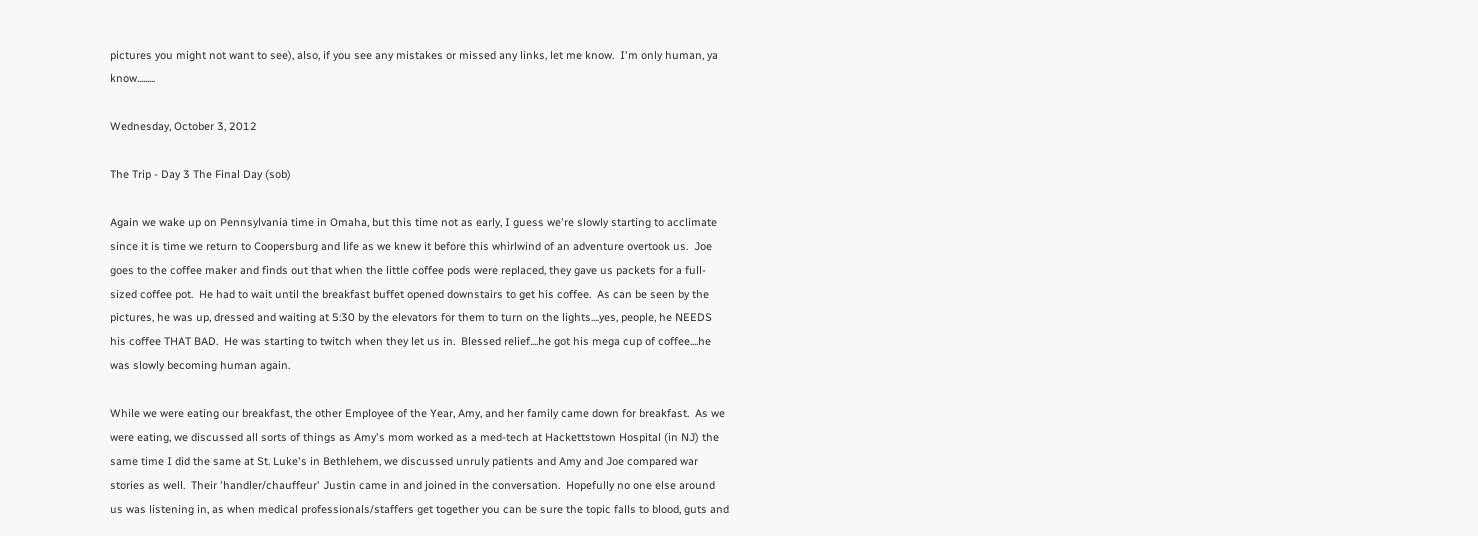pictures you might not want to see), also, if you see any mistakes or missed any links, let me know.  I'm only human, ya know.........

Wednesday, October 3, 2012

The Trip - Day 3 The Final Day (sob)

Again we wake up on Pennsylvania time in Omaha, but this time not as early, I guess we're slowly starting to acclimate since it is time we return to Coopersburg and life as we knew it before this whirlwind of an adventure overtook us.  Joe goes to the coffee maker and finds out that when the little coffee pods were replaced, they gave us packets for a full-sized coffee pot.  He had to wait until the breakfast buffet opened downstairs to get his coffee.  As can be seen by the pictures, he was up, dressed and waiting at 5:30 by the elevators for them to turn on the lights....yes, people, he NEEDS his coffee THAT BAD.  He was starting to twitch when they let us in.  Blessed relief....he got his mega cup of coffee....he was slowly becoming human again.

While we were eating our breakfast, the other Employee of the Year, Amy, and her family came down for breakfast.  As we were eating, we discussed all sorts of things as Amy's mom worked as a med-tech at Hackettstown Hospital (in NJ) the same time I did the same at St. Luke's in Bethlehem, we discussed unruly patients and Amy and Joe compared war stories as well.  Their 'handler/chauffeur' Justin came in and joined in the conversation.  Hopefully no one else around us was listening in, as when medical professionals/staffers get together you can be sure the topic falls to blood, guts and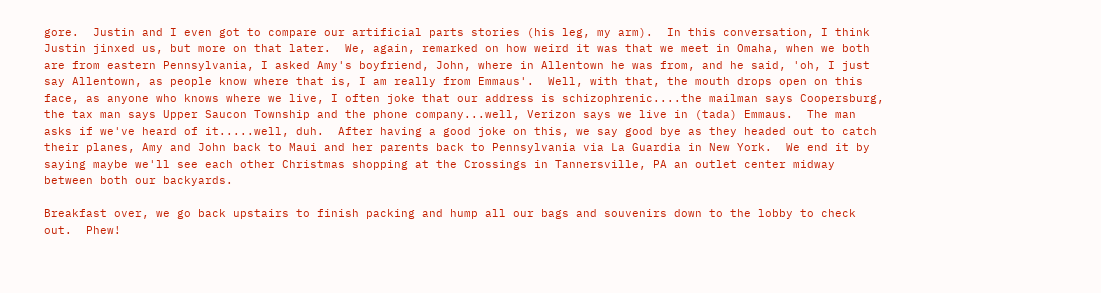gore.  Justin and I even got to compare our artificial parts stories (his leg, my arm).  In this conversation, I think Justin jinxed us, but more on that later.  We, again, remarked on how weird it was that we meet in Omaha, when we both are from eastern Pennsylvania, I asked Amy's boyfriend, John, where in Allentown he was from, and he said, 'oh, I just say Allentown, as people know where that is, I am really from Emmaus'.  Well, with that, the mouth drops open on this face, as anyone who knows where we live, I often joke that our address is schizophrenic....the mailman says Coopersburg, the tax man says Upper Saucon Township and the phone company...well, Verizon says we live in (tada) Emmaus.  The man asks if we've heard of it.....well, duh.  After having a good joke on this, we say good bye as they headed out to catch their planes, Amy and John back to Maui and her parents back to Pennsylvania via La Guardia in New York.  We end it by saying maybe we'll see each other Christmas shopping at the Crossings in Tannersville, PA an outlet center midway between both our backyards.

Breakfast over, we go back upstairs to finish packing and hump all our bags and souvenirs down to the lobby to check out.  Phew!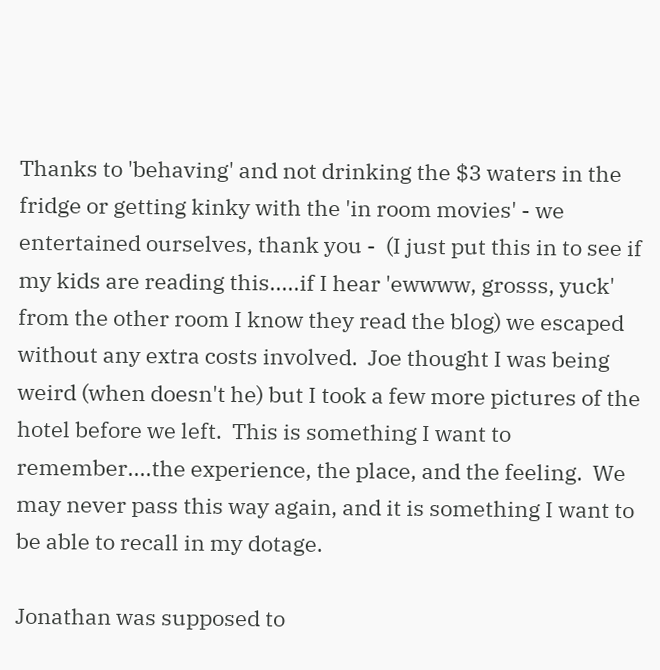Thanks to 'behaving' and not drinking the $3 waters in the fridge or getting kinky with the 'in room movies' - we entertained ourselves, thank you -  (I just put this in to see if my kids are reading this.....if I hear 'ewwww, grosss, yuck' from the other room I know they read the blog) we escaped without any extra costs involved.  Joe thought I was being weird (when doesn't he) but I took a few more pictures of the hotel before we left.  This is something I want to remember....the experience, the place, and the feeling.  We may never pass this way again, and it is something I want to be able to recall in my dotage.

Jonathan was supposed to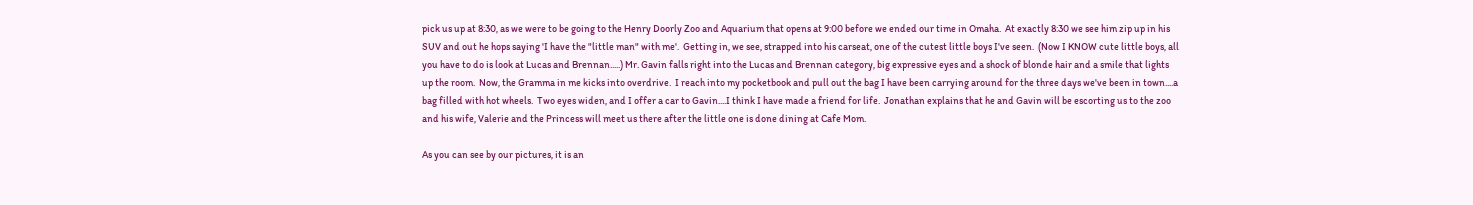pick us up at 8:30, as we were to be going to the Henry Doorly Zoo and Aquarium that opens at 9:00 before we ended our time in Omaha.  At exactly 8:30 we see him zip up in his SUV and out he hops saying 'I have the "little man" with me'.  Getting in, we see, strapped into his carseat, one of the cutest little boys I've seen.  (Now I KNOW cute little boys, all you have to do is look at Lucas and Brennan.....) Mr. Gavin falls right into the Lucas and Brennan category, big expressive eyes and a shock of blonde hair and a smile that lights up the room.  Now, the Gramma in me kicks into overdrive.  I reach into my pocketbook and pull out the bag I have been carrying around for the three days we've been in town....a bag filled with hot wheels.  Two eyes widen, and I offer a car to Gavin....I think I have made a friend for life.  Jonathan explains that he and Gavin will be escorting us to the zoo and his wife, Valerie and the Princess will meet us there after the little one is done dining at Cafe Mom.

As you can see by our pictures, it is an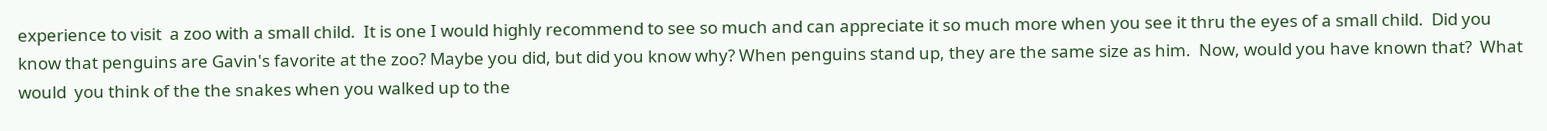experience to visit  a zoo with a small child.  It is one I would highly recommend to see so much and can appreciate it so much more when you see it thru the eyes of a small child.  Did you know that penguins are Gavin's favorite at the zoo? Maybe you did, but did you know why? When penguins stand up, they are the same size as him.  Now, would you have known that?  What would  you think of the the snakes when you walked up to the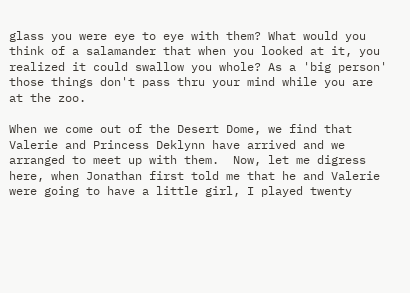glass you were eye to eye with them? What would you think of a salamander that when you looked at it, you realized it could swallow you whole? As a 'big person' those things don't pass thru your mind while you are at the zoo.

When we come out of the Desert Dome, we find that Valerie and Princess Deklynn have arrived and we arranged to meet up with them.  Now, let me digress here, when Jonathan first told me that he and Valerie were going to have a little girl, I played twenty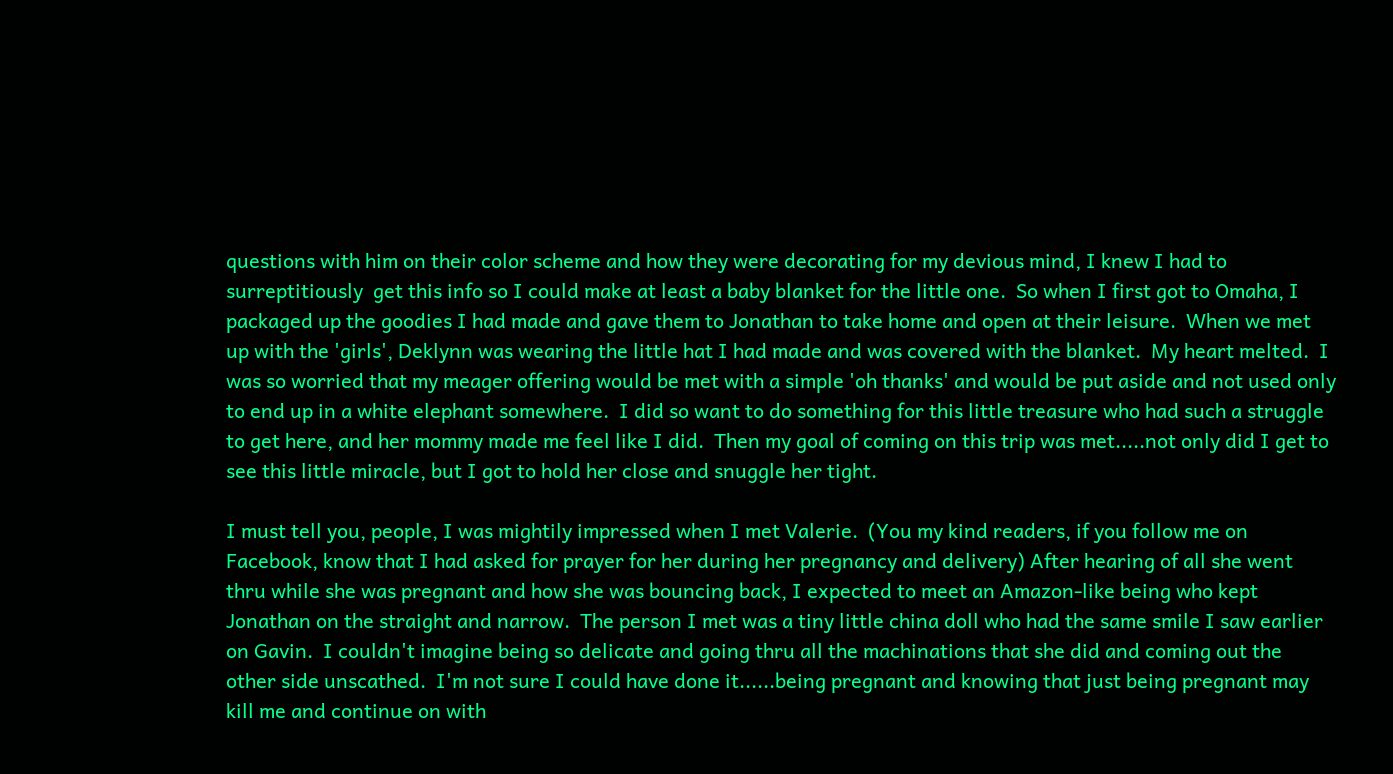questions with him on their color scheme and how they were decorating for my devious mind, I knew I had to surreptitiously  get this info so I could make at least a baby blanket for the little one.  So when I first got to Omaha, I packaged up the goodies I had made and gave them to Jonathan to take home and open at their leisure.  When we met up with the 'girls', Deklynn was wearing the little hat I had made and was covered with the blanket.  My heart melted.  I was so worried that my meager offering would be met with a simple 'oh thanks' and would be put aside and not used only to end up in a white elephant somewhere.  I did so want to do something for this little treasure who had such a struggle to get here, and her mommy made me feel like I did.  Then my goal of coming on this trip was met.....not only did I get to see this little miracle, but I got to hold her close and snuggle her tight.

I must tell you, people, I was mightily impressed when I met Valerie.  (You my kind readers, if you follow me on Facebook, know that I had asked for prayer for her during her pregnancy and delivery) After hearing of all she went thru while she was pregnant and how she was bouncing back, I expected to meet an Amazon-like being who kept Jonathan on the straight and narrow.  The person I met was a tiny little china doll who had the same smile I saw earlier on Gavin.  I couldn't imagine being so delicate and going thru all the machinations that she did and coming out the other side unscathed.  I'm not sure I could have done it......being pregnant and knowing that just being pregnant may kill me and continue on with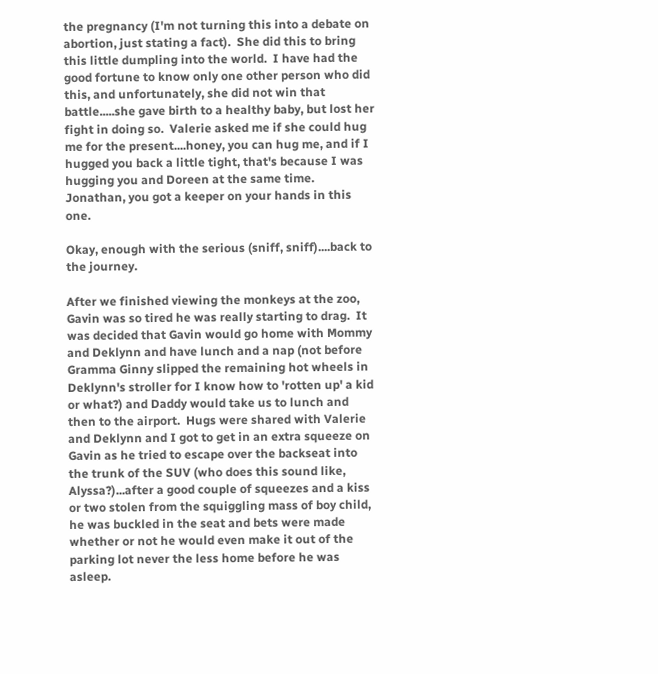the pregnancy (I'm not turning this into a debate on abortion, just stating a fact).  She did this to bring this little dumpling into the world.  I have had the good fortune to know only one other person who did this, and unfortunately, she did not win that battle.....she gave birth to a healthy baby, but lost her fight in doing so.  Valerie asked me if she could hug me for the present....honey, you can hug me, and if I hugged you back a little tight, that's because I was hugging you and Doreen at the same time.  Jonathan, you got a keeper on your hands in this one.

Okay, enough with the serious (sniff, sniff)....back to the journey.

After we finished viewing the monkeys at the zoo, Gavin was so tired he was really starting to drag.  It was decided that Gavin would go home with Mommy and Deklynn and have lunch and a nap (not before Gramma Ginny slipped the remaining hot wheels in Deklynn's stroller for I know how to 'rotten up' a kid or what?) and Daddy would take us to lunch and then to the airport.  Hugs were shared with Valerie and Deklynn and I got to get in an extra squeeze on Gavin as he tried to escape over the backseat into the trunk of the SUV (who does this sound like, Alyssa?)...after a good couple of squeezes and a kiss or two stolen from the squiggling mass of boy child, he was buckled in the seat and bets were made whether or not he would even make it out of the parking lot never the less home before he was asleep.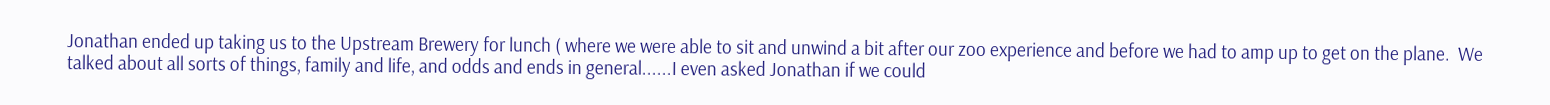Jonathan ended up taking us to the Upstream Brewery for lunch ( where we were able to sit and unwind a bit after our zoo experience and before we had to amp up to get on the plane.  We talked about all sorts of things, family and life, and odds and ends in general......I even asked Jonathan if we could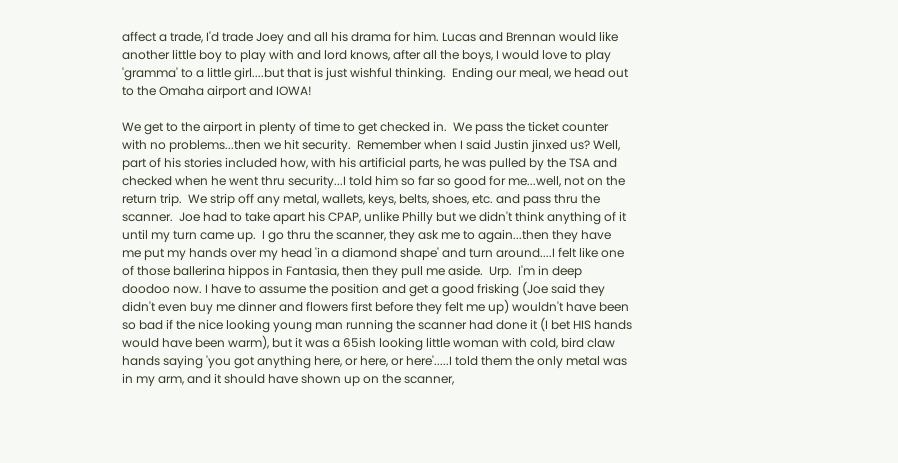affect a trade, I'd trade Joey and all his drama for him. Lucas and Brennan would like another little boy to play with and lord knows, after all the boys, I would love to play 'gramma' to a little girl....but that is just wishful thinking.  Ending our meal, we head out to the Omaha airport and IOWA!

We get to the airport in plenty of time to get checked in.  We pass the ticket counter with no problems...then we hit security.  Remember when I said Justin jinxed us? Well, part of his stories included how, with his artificial parts, he was pulled by the TSA and checked when he went thru security...I told him so far so good for me...well, not on the return trip.  We strip off any metal, wallets, keys, belts, shoes, etc. and pass thru the scanner.  Joe had to take apart his CPAP, unlike Philly but we didn't think anything of it until my turn came up.  I go thru the scanner, they ask me to again...then they have me put my hands over my head 'in a diamond shape' and turn around....I felt like one of those ballerina hippos in Fantasia, then they pull me aside.  Urp.  I'm in deep doodoo now. I have to assume the position and get a good frisking (Joe said they didn't even buy me dinner and flowers first before they felt me up) wouldn't have been so bad if the nice looking young man running the scanner had done it (I bet HIS hands would have been warm), but it was a 65ish looking little woman with cold, bird claw hands saying 'you got anything here, or here, or here'.....I told them the only metal was in my arm, and it should have shown up on the scanner,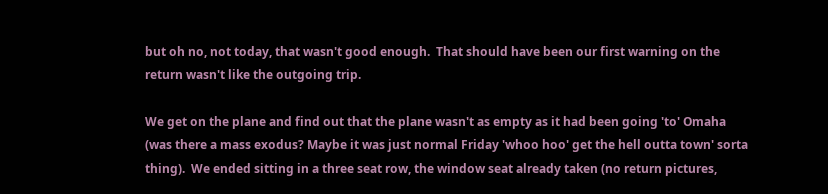but oh no, not today, that wasn't good enough.  That should have been our first warning on the return wasn't like the outgoing trip.

We get on the plane and find out that the plane wasn't as empty as it had been going 'to' Omaha (was there a mass exodus? Maybe it was just normal Friday 'whoo hoo' get the hell outta town' sorta thing).  We ended sitting in a three seat row, the window seat already taken (no return pictures,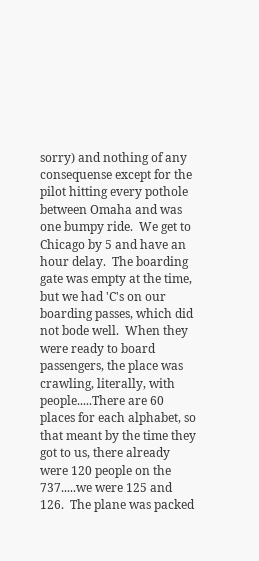sorry) and nothing of any consequense except for the pilot hitting every pothole between Omaha and was one bumpy ride.  We get to Chicago by 5 and have an hour delay.  The boarding gate was empty at the time, but we had 'C's on our boarding passes, which did not bode well.  When they were ready to board passengers, the place was crawling, literally, with people.....There are 60 places for each alphabet, so that meant by the time they got to us, there already were 120 people on the 737.....we were 125 and 126.  The plane was packed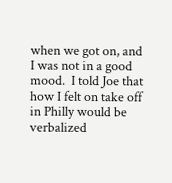when we got on, and I was not in a good mood.  I told Joe that how I felt on take off in Philly would be verbalized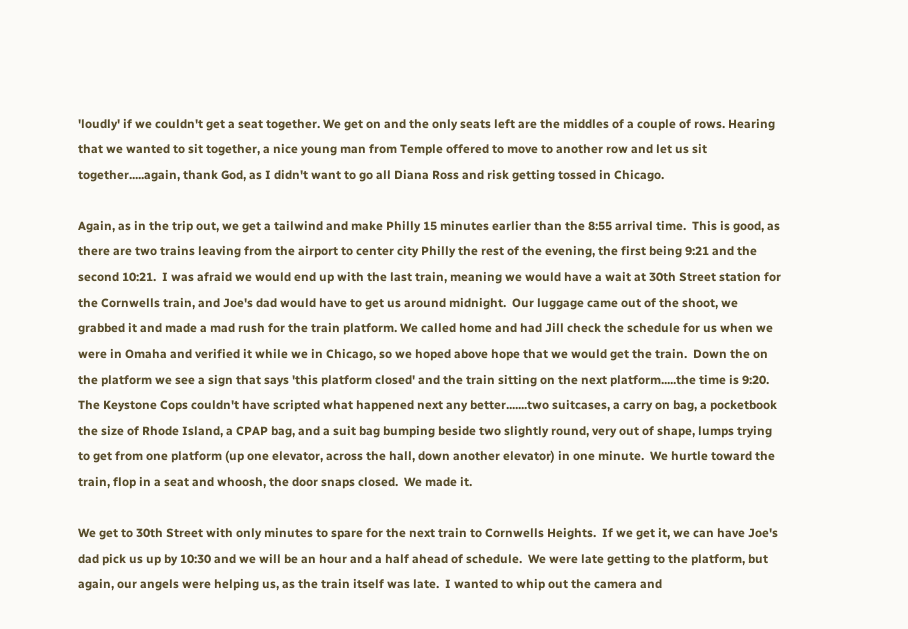'loudly' if we couldn't get a seat together. We get on and the only seats left are the middles of a couple of rows. Hearing that we wanted to sit together, a nice young man from Temple offered to move to another row and let us sit together.....again, thank God, as I didn't want to go all Diana Ross and risk getting tossed in Chicago.

Again, as in the trip out, we get a tailwind and make Philly 15 minutes earlier than the 8:55 arrival time.  This is good, as there are two trains leaving from the airport to center city Philly the rest of the evening, the first being 9:21 and the second 10:21.  I was afraid we would end up with the last train, meaning we would have a wait at 30th Street station for the Cornwells train, and Joe's dad would have to get us around midnight.  Our luggage came out of the shoot, we grabbed it and made a mad rush for the train platform. We called home and had Jill check the schedule for us when we were in Omaha and verified it while we in Chicago, so we hoped above hope that we would get the train.  Down the on the platform we see a sign that says 'this platform closed' and the train sitting on the next platform.....the time is 9:20.  The Keystone Cops couldn't have scripted what happened next any better.......two suitcases, a carry on bag, a pocketbook the size of Rhode Island, a CPAP bag, and a suit bag bumping beside two slightly round, very out of shape, lumps trying to get from one platform (up one elevator, across the hall, down another elevator) in one minute.  We hurtle toward the train, flop in a seat and whoosh, the door snaps closed.  We made it.

We get to 30th Street with only minutes to spare for the next train to Cornwells Heights.  If we get it, we can have Joe's dad pick us up by 10:30 and we will be an hour and a half ahead of schedule.  We were late getting to the platform, but again, our angels were helping us, as the train itself was late.  I wanted to whip out the camera and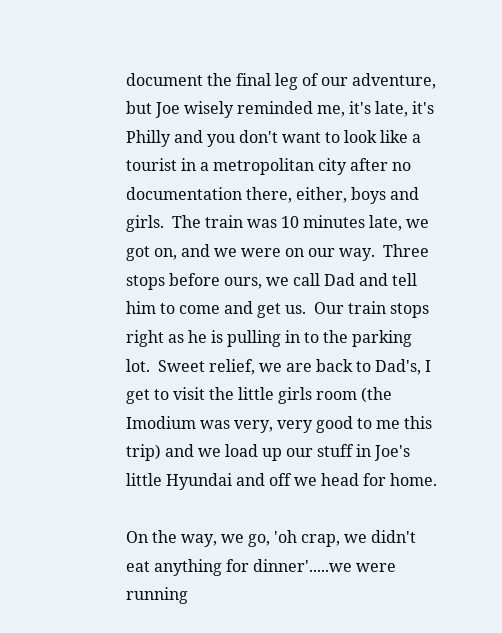document the final leg of our adventure, but Joe wisely reminded me, it's late, it's Philly and you don't want to look like a tourist in a metropolitan city after no documentation there, either, boys and girls.  The train was 10 minutes late, we got on, and we were on our way.  Three stops before ours, we call Dad and tell him to come and get us.  Our train stops right as he is pulling in to the parking lot.  Sweet relief, we are back to Dad's, I get to visit the little girls room (the Imodium was very, very good to me this trip) and we load up our stuff in Joe's little Hyundai and off we head for home.

On the way, we go, 'oh crap, we didn't eat anything for dinner'.....we were running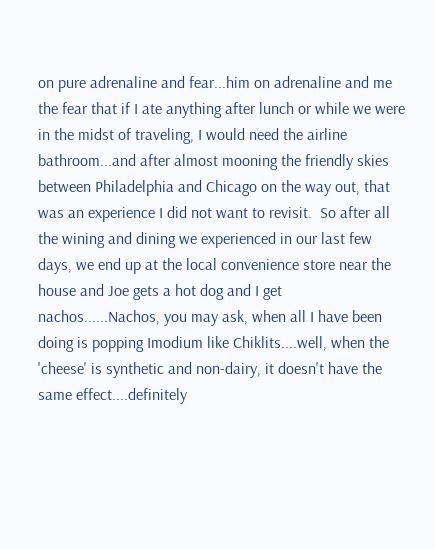on pure adrenaline and fear...him on adrenaline and me the fear that if I ate anything after lunch or while we were in the midst of traveling, I would need the airline bathroom...and after almost mooning the friendly skies between Philadelphia and Chicago on the way out, that was an experience I did not want to revisit.  So after all the wining and dining we experienced in our last few days, we end up at the local convenience store near the house and Joe gets a hot dog and I get nachos......Nachos, you may ask, when all I have been doing is popping Imodium like Chiklits....well, when the 'cheese' is synthetic and non-dairy, it doesn't have the same effect....definitely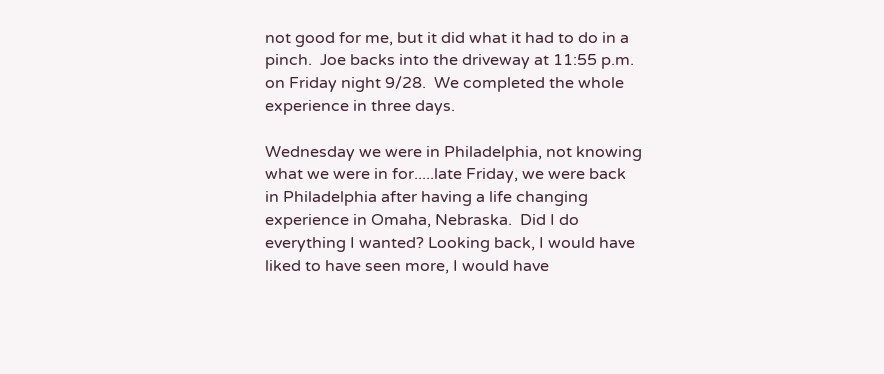not good for me, but it did what it had to do in a pinch.  Joe backs into the driveway at 11:55 p.m. on Friday night 9/28.  We completed the whole experience in three days.

Wednesday we were in Philadelphia, not knowing what we were in for.....late Friday, we were back in Philadelphia after having a life changing experience in Omaha, Nebraska.  Did I do everything I wanted? Looking back, I would have liked to have seen more, I would have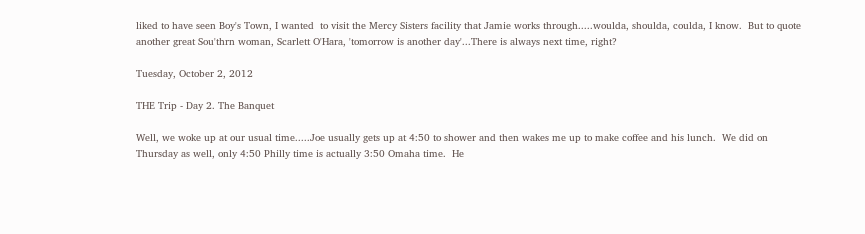liked to have seen Boy's Town, I wanted  to visit the Mercy Sisters facility that Jamie works through.....woulda, shoulda, coulda, I know.  But to quote another great Sou'thrn woman, Scarlett O'Hara, 'tomorrow is another day'...There is always next time, right?

Tuesday, October 2, 2012

THE Trip - Day 2. The Banquet

Well, we woke up at our usual time.....Joe usually gets up at 4:50 to shower and then wakes me up to make coffee and his lunch.  We did on Thursday as well, only 4:50 Philly time is actually 3:50 Omaha time.  He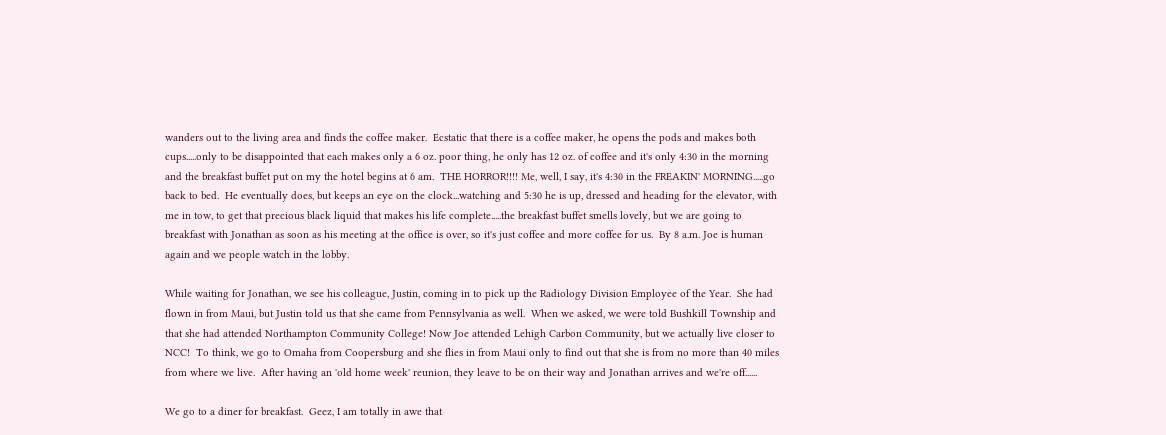wanders out to the living area and finds the coffee maker.  Ecstatic that there is a coffee maker, he opens the pods and makes both cups.....only to be disappointed that each makes only a 6 oz. poor thing, he only has 12 oz. of coffee and it's only 4:30 in the morning and the breakfast buffet put on my the hotel begins at 6 am.  THE HORROR!!!! Me, well, I say, it's 4:30 in the FREAKIN' MORNING.....go back to bed.  He eventually does, but keeps an eye on the clock...watching and 5:30 he is up, dressed and heading for the elevator, with me in tow, to get that precious black liquid that makes his life complete.....the breakfast buffet smells lovely, but we are going to breakfast with Jonathan as soon as his meeting at the office is over, so it's just coffee and more coffee for us.  By 8 a.m. Joe is human again and we people watch in the lobby.

While waiting for Jonathan, we see his colleague, Justin, coming in to pick up the Radiology Division Employee of the Year.  She had flown in from Maui, but Justin told us that she came from Pennsylvania as well.  When we asked, we were told Bushkill Township and that she had attended Northampton Community College! Now Joe attended Lehigh Carbon Community, but we actually live closer to NCC!  To think, we go to Omaha from Coopersburg and she flies in from Maui only to find out that she is from no more than 40 miles from where we live.  After having an 'old home week' reunion, they leave to be on their way and Jonathan arrives and we're off......

We go to a diner for breakfast.  Geez, I am totally in awe that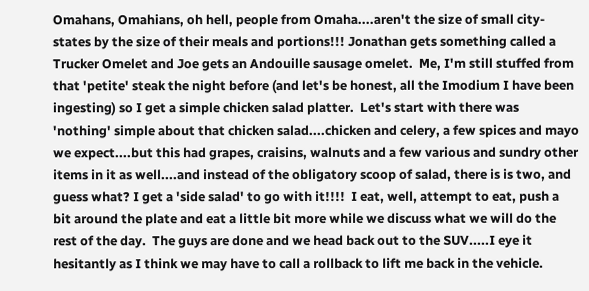Omahans, Omahians, oh hell, people from Omaha....aren't the size of small city-states by the size of their meals and portions!!! Jonathan gets something called a Trucker Omelet and Joe gets an Andouille sausage omelet.  Me, I'm still stuffed from that 'petite' steak the night before (and let's be honest, all the Imodium I have been ingesting) so I get a simple chicken salad platter.  Let's start with there was 'nothing' simple about that chicken salad....chicken and celery, a few spices and mayo we expect....but this had grapes, craisins, walnuts and a few various and sundry other items in it as well....and instead of the obligatory scoop of salad, there is is two, and guess what? I get a 'side salad' to go with it!!!!  I eat, well, attempt to eat, push a bit around the plate and eat a little bit more while we discuss what we will do the rest of the day.  The guys are done and we head back out to the SUV.....I eye it hesitantly as I think we may have to call a rollback to lift me back in the vehicle.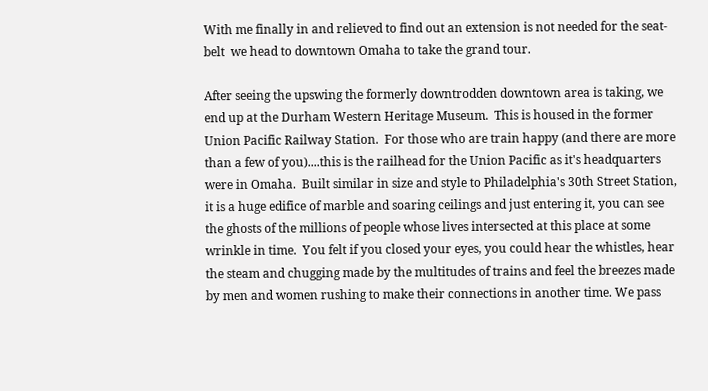With me finally in and relieved to find out an extension is not needed for the seat-belt  we head to downtown Omaha to take the grand tour.

After seeing the upswing the formerly downtrodden downtown area is taking, we end up at the Durham Western Heritage Museum.  This is housed in the former Union Pacific Railway Station.  For those who are train happy (and there are more than a few of you)....this is the railhead for the Union Pacific as it's headquarters were in Omaha.  Built similar in size and style to Philadelphia's 30th Street Station, it is a huge edifice of marble and soaring ceilings and just entering it, you can see the ghosts of the millions of people whose lives intersected at this place at some wrinkle in time.  You felt if you closed your eyes, you could hear the whistles, hear the steam and chugging made by the multitudes of trains and feel the breezes made by men and women rushing to make their connections in another time. We pass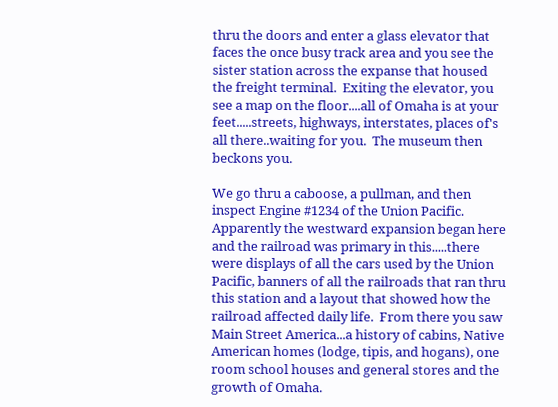thru the doors and enter a glass elevator that faces the once busy track area and you see the sister station across the expanse that housed the freight terminal.  Exiting the elevator, you see a map on the floor....all of Omaha is at your feet.....streets, highways, interstates, places of's all there..waiting for you.  The museum then beckons you.

We go thru a caboose, a pullman, and then inspect Engine #1234 of the Union Pacific.  Apparently the westward expansion began here and the railroad was primary in this.....there were displays of all the cars used by the Union Pacific, banners of all the railroads that ran thru this station and a layout that showed how the railroad affected daily life.  From there you saw Main Street America...a history of cabins, Native American homes (lodge, tipis, and hogans), one room school houses and general stores and the growth of Omaha.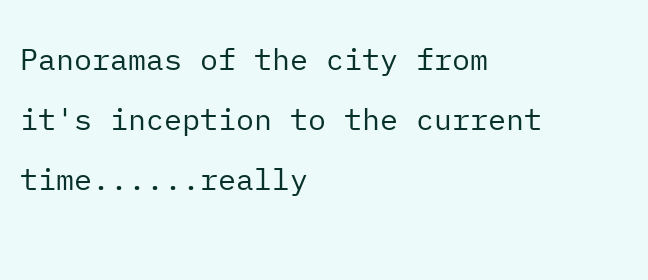Panoramas of the city from it's inception to the current time......really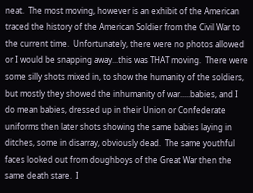neat.  The most moving, however is an exhibit of the American traced the history of the American Soldier from the Civil War to the current time.  Unfortunately, there were no photos allowed or I would be snapping away...this was THAT moving.  There were some silly shots mixed in, to show the humanity of the soldiers, but mostly they showed the inhumanity of war.....babies, and I do mean babies, dressed up in their Union or Confederate uniforms then later shots showing the same babies laying in ditches, some in disarray, obviously dead.  The same youthful faces looked out from doughboys of the Great War then the same death stare.  I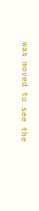was moved to see the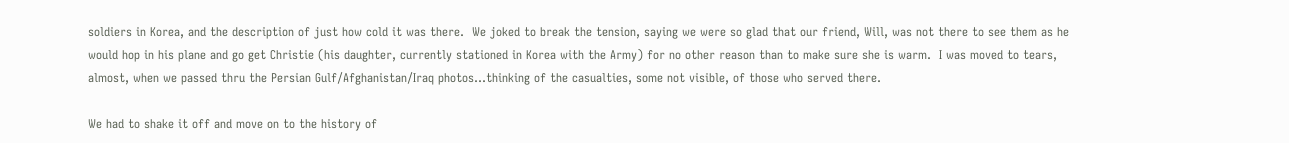soldiers in Korea, and the description of just how cold it was there.  We joked to break the tension, saying we were so glad that our friend, Will, was not there to see them as he would hop in his plane and go get Christie (his daughter, currently stationed in Korea with the Army) for no other reason than to make sure she is warm.  I was moved to tears, almost, when we passed thru the Persian Gulf/Afghanistan/Iraq photos...thinking of the casualties, some not visible, of those who served there.

We had to shake it off and move on to the history of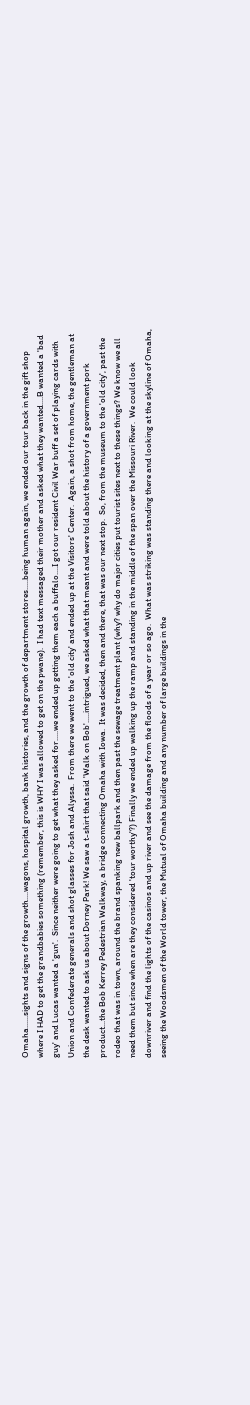Omaha......sights and signs of the growth....wagons, hospital growth, bank histories, and the growth of department stores.....being human again, we ended our tour back in the gift shop where I HAD to get the grandbabies something (remember, this is WHY I was allowed to get on the pwane).  I had text messaged their mother and asked what they wanted....B wanted a 'bad guy' and Lucas wanted a 'gun'.  Since neither were going to get what they asked for.....we ended up getting them each a buffalo....I got our resident Civil War buff a set of playing cards with Union and Confederate generals and shot glasses for Josh and Alyssa.  From there we went to the 'old city' and ended up at the Visitors' Center.  Again, a shot from home, the gentleman at the desk wanted to ask us about Dorney Park! We saw a t-shirt that said 'Walk on Bob'.....intrigued, we asked what that meant and were told about the history of a government pork product...the Bob Kerrey Pedestrian Walkway, a bridge connecting Omaha with Iowa.  It was decided, then and there, that was our next stop.  So, from the museum to the 'old city', past the rodeo that was in town, around the brand spanking new ballpark and then past the sewage treatment plant (why? why do major cities put tourist sites next to these things? We know we all need them but since when are they considered 'tour worthy'?) Finally we ended up walking up the ramp and standing in the middle of the span over the Missouri River.  We could look downriver and find the lights of the casinos and up river and see the damage from the floods of a year or so ago.  What was striking was standing there and looking at the skyline of Omaha, seeing the Woodsmen of the World tower, the Mutual of Omaha building and any number of large buildings in the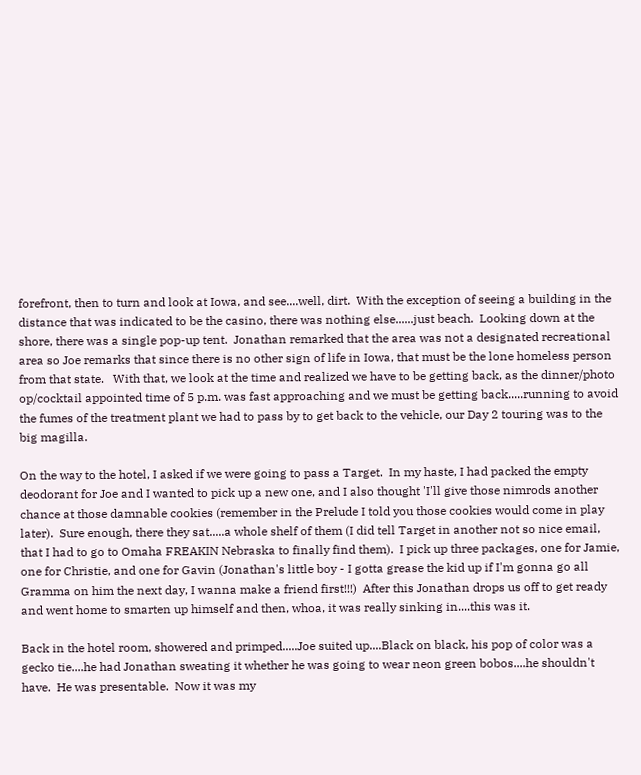forefront, then to turn and look at Iowa, and see....well, dirt.  With the exception of seeing a building in the distance that was indicated to be the casino, there was nothing else......just beach.  Looking down at the shore, there was a single pop-up tent.  Jonathan remarked that the area was not a designated recreational area so Joe remarks that since there is no other sign of life in Iowa, that must be the lone homeless person from that state.   With that, we look at the time and realized we have to be getting back, as the dinner/photo op/cocktail appointed time of 5 p.m. was fast approaching and we must be getting back.....running to avoid the fumes of the treatment plant we had to pass by to get back to the vehicle, our Day 2 touring was to the big magilla.

On the way to the hotel, I asked if we were going to pass a Target.  In my haste, I had packed the empty deodorant for Joe and I wanted to pick up a new one, and I also thought 'I'll give those nimrods another chance at those damnable cookies (remember in the Prelude I told you those cookies would come in play later).  Sure enough, there they sat.....a whole shelf of them (I did tell Target in another not so nice email, that I had to go to Omaha FREAKIN Nebraska to finally find them).  I pick up three packages, one for Jamie, one for Christie, and one for Gavin (Jonathan's little boy - I gotta grease the kid up if I'm gonna go all Gramma on him the next day, I wanna make a friend first!!!)  After this Jonathan drops us off to get ready and went home to smarten up himself and then, whoa, it was really sinking in....this was it.

Back in the hotel room, showered and primped.....Joe suited up....Black on black, his pop of color was a gecko tie....he had Jonathan sweating it whether he was going to wear neon green bobos....he shouldn't have.  He was presentable.  Now it was my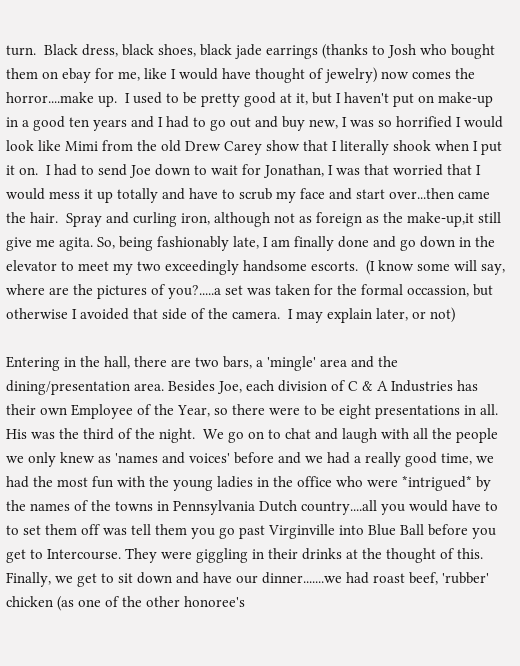turn.  Black dress, black shoes, black jade earrings (thanks to Josh who bought them on ebay for me, like I would have thought of jewelry) now comes the horror....make up.  I used to be pretty good at it, but I haven't put on make-up in a good ten years and I had to go out and buy new, I was so horrified I would look like Mimi from the old Drew Carey show that I literally shook when I put it on.  I had to send Joe down to wait for Jonathan, I was that worried that I would mess it up totally and have to scrub my face and start over...then came the hair.  Spray and curling iron, although not as foreign as the make-up,it still give me agita. So, being fashionably late, I am finally done and go down in the elevator to meet my two exceedingly handsome escorts.  (I know some will say, where are the pictures of you?.....a set was taken for the formal occassion, but otherwise I avoided that side of the camera.  I may explain later, or not)

Entering in the hall, there are two bars, a 'mingle' area and the dining/presentation area. Besides Joe, each division of C & A Industries has their own Employee of the Year, so there were to be eight presentations in all.  His was the third of the night.  We go on to chat and laugh with all the people we only knew as 'names and voices' before and we had a really good time, we had the most fun with the young ladies in the office who were *intrigued* by the names of the towns in Pennsylvania Dutch country....all you would have to to set them off was tell them you go past Virginville into Blue Ball before you get to Intercourse. They were giggling in their drinks at the thought of this.  Finally, we get to sit down and have our dinner.......we had roast beef, 'rubber' chicken (as one of the other honoree's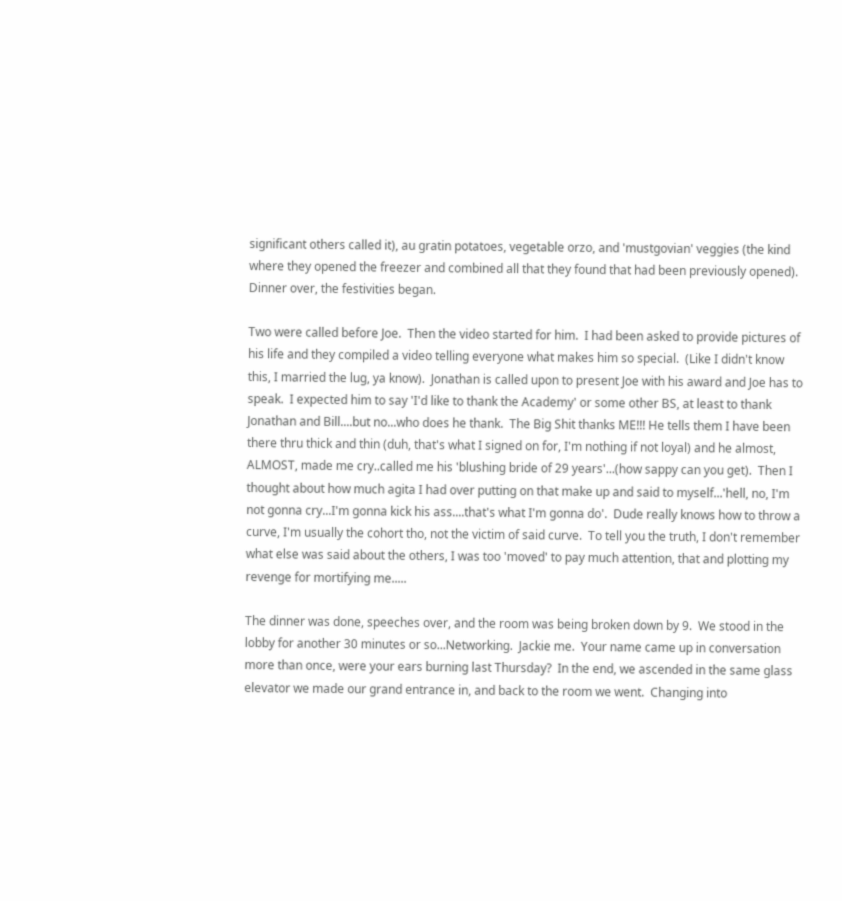significant others called it), au gratin potatoes, vegetable orzo, and 'mustgovian' veggies (the kind where they opened the freezer and combined all that they found that had been previously opened).  Dinner over, the festivities began.

Two were called before Joe.  Then the video started for him.  I had been asked to provide pictures of his life and they compiled a video telling everyone what makes him so special.  (Like I didn't know this, I married the lug, ya know).  Jonathan is called upon to present Joe with his award and Joe has to speak.  I expected him to say 'I'd like to thank the Academy' or some other BS, at least to thank Jonathan and Bill....but no...who does he thank.  The Big Shit thanks ME!!! He tells them I have been there thru thick and thin (duh, that's what I signed on for, I'm nothing if not loyal) and he almost, ALMOST, made me cry..called me his 'blushing bride of 29 years'...(how sappy can you get).  Then I thought about how much agita I had over putting on that make up and said to myself...'hell, no, I'm not gonna cry...I'm gonna kick his ass....that's what I'm gonna do'.  Dude really knows how to throw a curve, I'm usually the cohort tho, not the victim of said curve.  To tell you the truth, I don't remember what else was said about the others, I was too 'moved' to pay much attention, that and plotting my revenge for mortifying me.....

The dinner was done, speeches over, and the room was being broken down by 9.  We stood in the lobby for another 30 minutes or so...Networking.  Jackie me.  Your name came up in conversation more than once, were your ears burning last Thursday?  In the end, we ascended in the same glass elevator we made our grand entrance in, and back to the room we went.  Changing into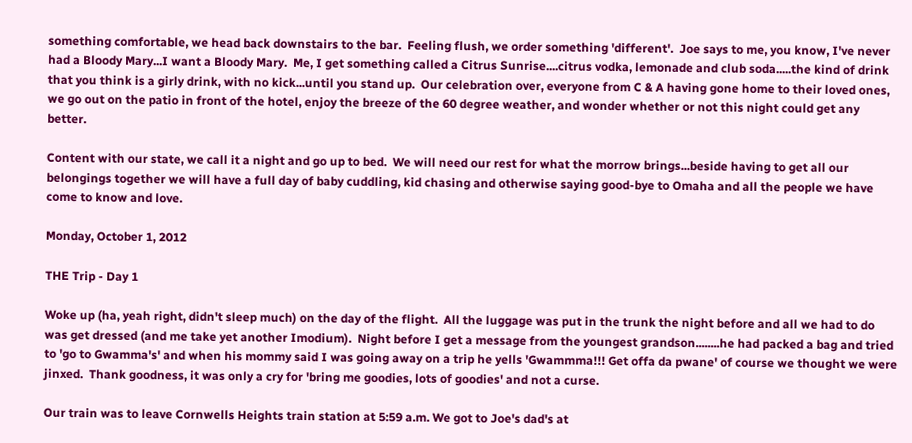something comfortable, we head back downstairs to the bar.  Feeling flush, we order something 'different'.  Joe says to me, you know, I've never had a Bloody Mary...I want a Bloody Mary.  Me, I get something called a Citrus Sunrise....citrus vodka, lemonade and club soda.....the kind of drink that you think is a girly drink, with no kick...until you stand up.  Our celebration over, everyone from C & A having gone home to their loved ones, we go out on the patio in front of the hotel, enjoy the breeze of the 60 degree weather, and wonder whether or not this night could get any better.

Content with our state, we call it a night and go up to bed.  We will need our rest for what the morrow brings...beside having to get all our belongings together we will have a full day of baby cuddling, kid chasing and otherwise saying good-bye to Omaha and all the people we have come to know and love.

Monday, October 1, 2012

THE Trip - Day 1

Woke up (ha, yeah right, didn't sleep much) on the day of the flight.  All the luggage was put in the trunk the night before and all we had to do was get dressed (and me take yet another Imodium).  Night before I get a message from the youngest grandson........he had packed a bag and tried to 'go to Gwamma's' and when his mommy said I was going away on a trip he yells 'Gwammma!!! Get offa da pwane' of course we thought we were jinxed.  Thank goodness, it was only a cry for 'bring me goodies, lots of goodies' and not a curse.

Our train was to leave Cornwells Heights train station at 5:59 a.m. We got to Joe's dad's at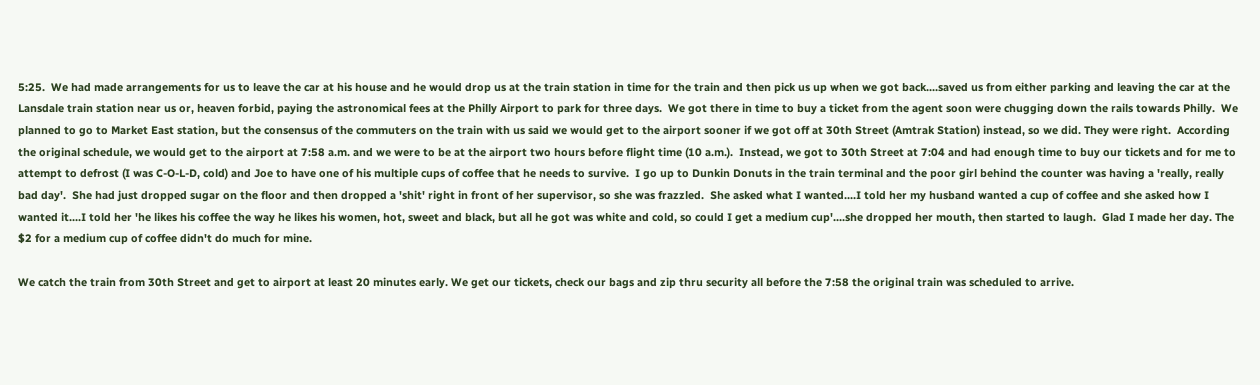5:25.  We had made arrangements for us to leave the car at his house and he would drop us at the train station in time for the train and then pick us up when we got back....saved us from either parking and leaving the car at the Lansdale train station near us or, heaven forbid, paying the astronomical fees at the Philly Airport to park for three days.  We got there in time to buy a ticket from the agent soon were chugging down the rails towards Philly.  We planned to go to Market East station, but the consensus of the commuters on the train with us said we would get to the airport sooner if we got off at 30th Street (Amtrak Station) instead, so we did. They were right.  According the original schedule, we would get to the airport at 7:58 a.m. and we were to be at the airport two hours before flight time (10 a.m.).  Instead, we got to 30th Street at 7:04 and had enough time to buy our tickets and for me to attempt to defrost (I was C-O-L-D, cold) and Joe to have one of his multiple cups of coffee that he needs to survive.  I go up to Dunkin Donuts in the train terminal and the poor girl behind the counter was having a 'really, really bad day'.  She had just dropped sugar on the floor and then dropped a 'shit' right in front of her supervisor, so she was frazzled.  She asked what I wanted....I told her my husband wanted a cup of coffee and she asked how I wanted it....I told her 'he likes his coffee the way he likes his women, hot, sweet and black, but all he got was white and cold, so could I get a medium cup'....she dropped her mouth, then started to laugh.  Glad I made her day. The $2 for a medium cup of coffee didn't do much for mine.

We catch the train from 30th Street and get to airport at least 20 minutes early. We get our tickets, check our bags and zip thru security all before the 7:58 the original train was scheduled to arrive.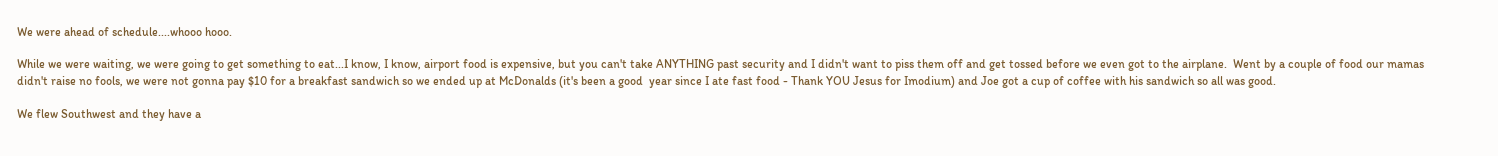We were ahead of schedule....whooo hooo.

While we were waiting, we were going to get something to eat...I know, I know, airport food is expensive, but you can't take ANYTHING past security and I didn't want to piss them off and get tossed before we even got to the airplane.  Went by a couple of food our mamas didn't raise no fools, we were not gonna pay $10 for a breakfast sandwich so we ended up at McDonalds (it's been a good  year since I ate fast food - Thank YOU Jesus for Imodium) and Joe got a cup of coffee with his sandwich so all was good.

We flew Southwest and they have a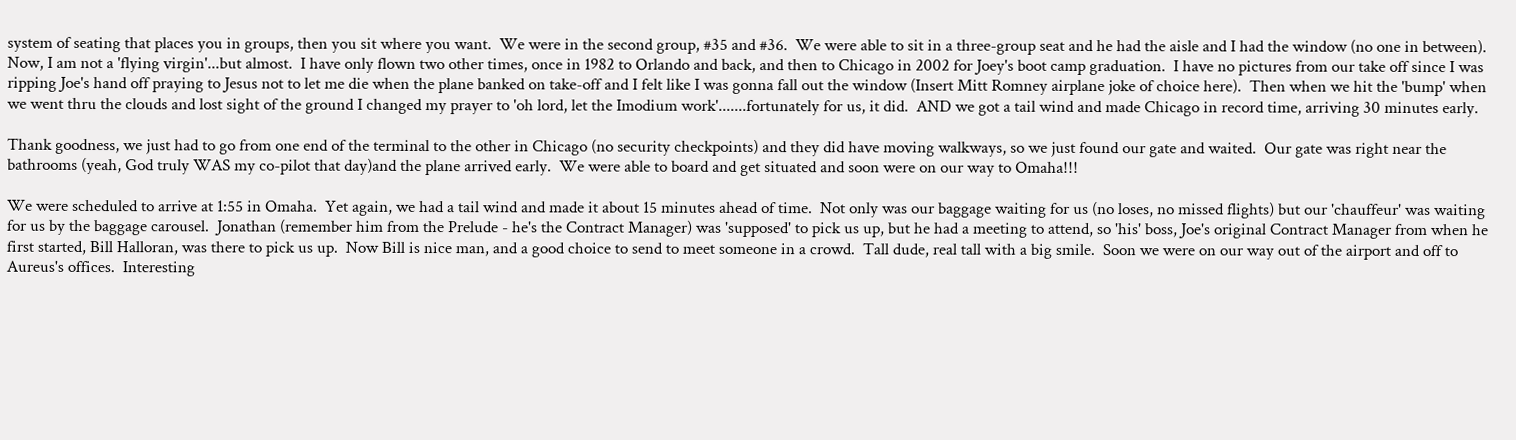system of seating that places you in groups, then you sit where you want.  We were in the second group, #35 and #36.  We were able to sit in a three-group seat and he had the aisle and I had the window (no one in between).  Now, I am not a 'flying virgin'...but almost.  I have only flown two other times, once in 1982 to Orlando and back, and then to Chicago in 2002 for Joey's boot camp graduation.  I have no pictures from our take off since I was ripping Joe's hand off praying to Jesus not to let me die when the plane banked on take-off and I felt like I was gonna fall out the window (Insert Mitt Romney airplane joke of choice here).  Then when we hit the 'bump' when we went thru the clouds and lost sight of the ground I changed my prayer to 'oh lord, let the Imodium work'.......fortunately for us, it did.  AND we got a tail wind and made Chicago in record time, arriving 30 minutes early.

Thank goodness, we just had to go from one end of the terminal to the other in Chicago (no security checkpoints) and they did have moving walkways, so we just found our gate and waited.  Our gate was right near the bathrooms (yeah, God truly WAS my co-pilot that day)and the plane arrived early.  We were able to board and get situated and soon were on our way to Omaha!!!

We were scheduled to arrive at 1:55 in Omaha.  Yet again, we had a tail wind and made it about 15 minutes ahead of time.  Not only was our baggage waiting for us (no loses, no missed flights) but our 'chauffeur' was waiting for us by the baggage carousel.  Jonathan (remember him from the Prelude - he's the Contract Manager) was 'supposed' to pick us up, but he had a meeting to attend, so 'his' boss, Joe's original Contract Manager from when he first started, Bill Halloran, was there to pick us up.  Now Bill is nice man, and a good choice to send to meet someone in a crowd.  Tall dude, real tall with a big smile.  Soon we were on our way out of the airport and off to Aureus's offices.  Interesting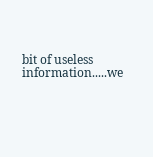bit of useless information.....we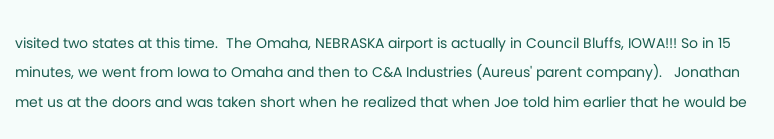visited two states at this time.  The Omaha, NEBRASKA airport is actually in Council Bluffs, IOWA!!! So in 15 minutes, we went from Iowa to Omaha and then to C&A Industries (Aureus' parent company).   Jonathan met us at the doors and was taken short when he realized that when Joe told him earlier that he would be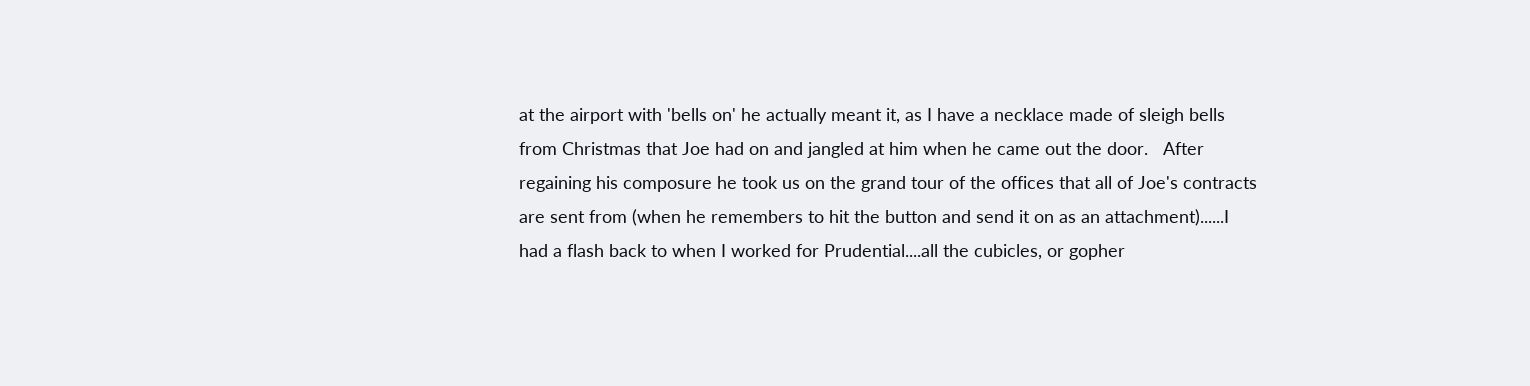at the airport with 'bells on' he actually meant it, as I have a necklace made of sleigh bells from Christmas that Joe had on and jangled at him when he came out the door.   After regaining his composure he took us on the grand tour of the offices that all of Joe's contracts are sent from (when he remembers to hit the button and send it on as an attachment)......I had a flash back to when I worked for Prudential....all the cubicles, or gopher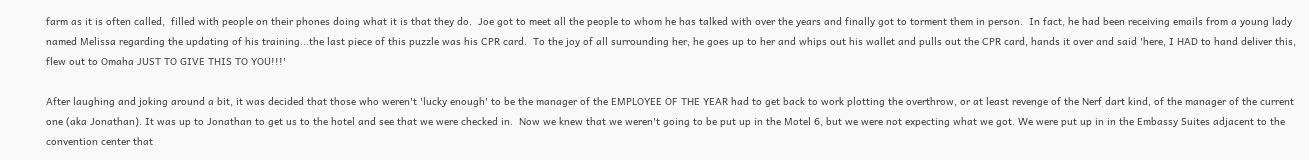farm as it is often called,  filled with people on their phones doing what it is that they do.  Joe got to meet all the people to whom he has talked with over the years and finally got to torment them in person.  In fact, he had been receiving emails from a young lady named Melissa regarding the updating of his training...the last piece of this puzzle was his CPR card.  To the joy of all surrounding her, he goes up to her and whips out his wallet and pulls out the CPR card, hands it over and said 'here, I HAD to hand deliver this, flew out to Omaha JUST TO GIVE THIS TO YOU!!!'

After laughing and joking around a bit, it was decided that those who weren't 'lucky enough' to be the manager of the EMPLOYEE OF THE YEAR had to get back to work plotting the overthrow, or at least revenge of the Nerf dart kind, of the manager of the current one (aka Jonathan). It was up to Jonathan to get us to the hotel and see that we were checked in.  Now we knew that we weren't going to be put up in the Motel 6, but we were not expecting what we got. We were put up in in the Embassy Suites adjacent to the convention center that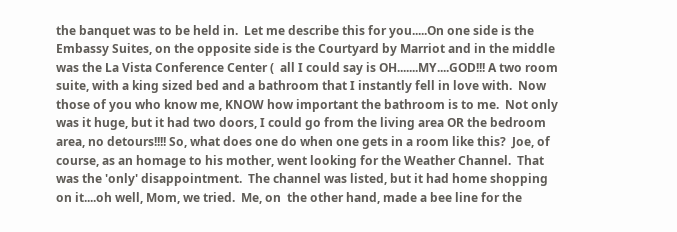the banquet was to be held in.  Let me describe this for you.....On one side is the Embassy Suites, on the opposite side is the Courtyard by Marriot and in the middle was the La Vista Conference Center (  all I could say is OH.......MY....GOD!!! A two room suite, with a king sized bed and a bathroom that I instantly fell in love with.  Now those of you who know me, KNOW how important the bathroom is to me.  Not only was it huge, but it had two doors, I could go from the living area OR the bedroom area, no detours!!!! So, what does one do when one gets in a room like this?  Joe, of course, as an homage to his mother, went looking for the Weather Channel.  That was the 'only' disappointment.  The channel was listed, but it had home shopping on it....oh well, Mom, we tried.  Me, on  the other hand, made a bee line for the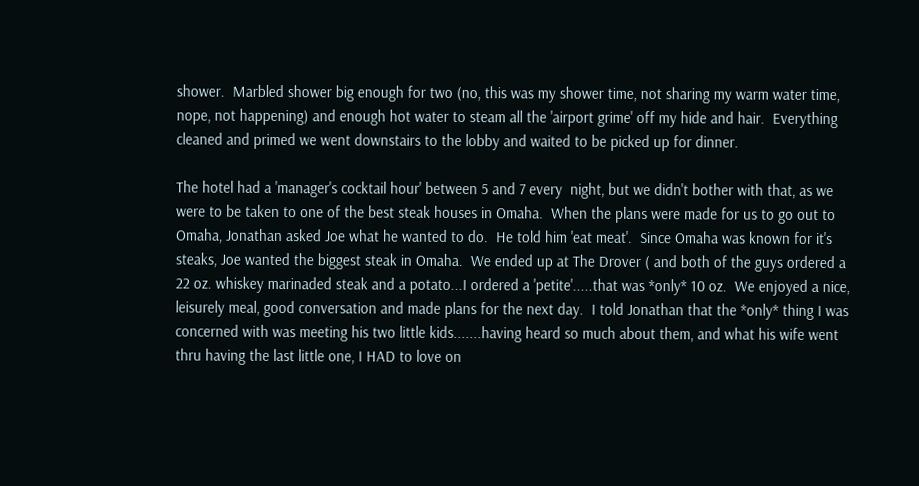shower.  Marbled shower big enough for two (no, this was my shower time, not sharing my warm water time, nope, not happening) and enough hot water to steam all the 'airport grime' off my hide and hair.  Everything cleaned and primed we went downstairs to the lobby and waited to be picked up for dinner.

The hotel had a 'manager's cocktail hour' between 5 and 7 every  night, but we didn't bother with that, as we were to be taken to one of the best steak houses in Omaha.  When the plans were made for us to go out to Omaha, Jonathan asked Joe what he wanted to do.  He told him 'eat meat'.  Since Omaha was known for it's steaks, Joe wanted the biggest steak in Omaha.  We ended up at The Drover ( and both of the guys ordered a 22 oz. whiskey marinaded steak and a potato...I ordered a 'petite'.....that was *only* 10 oz.  We enjoyed a nice, leisurely meal, good conversation and made plans for the next day.  I told Jonathan that the *only* thing I was concerned with was meeting his two little kids.......having heard so much about them, and what his wife went thru having the last little one, I HAD to love on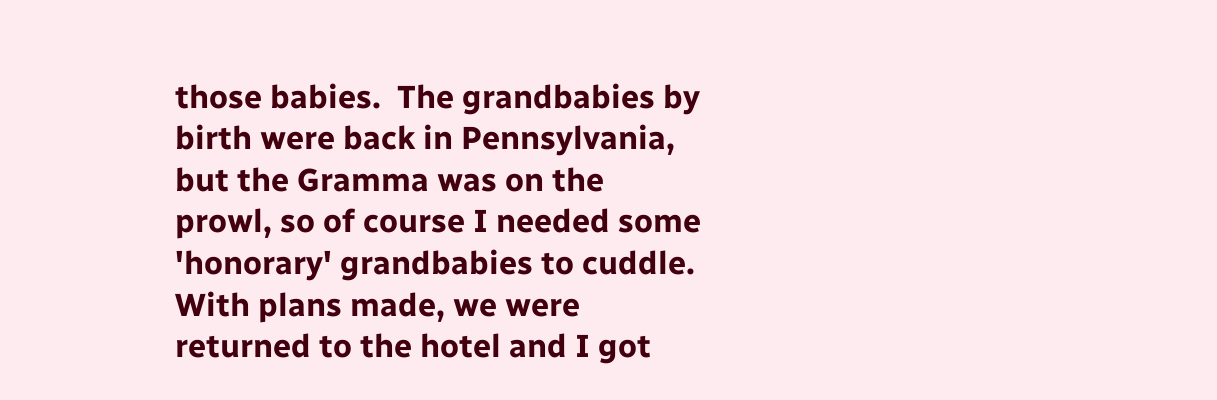those babies.  The grandbabies by birth were back in Pennsylvania, but the Gramma was on the prowl, so of course I needed some 'honorary' grandbabies to cuddle.  With plans made, we were returned to the hotel and I got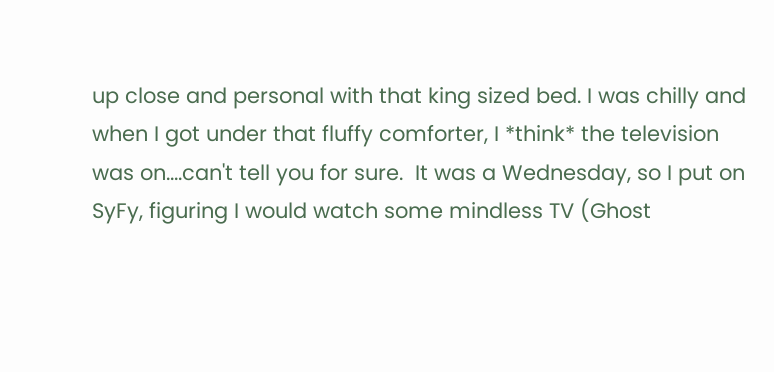up close and personal with that king sized bed. I was chilly and when I got under that fluffy comforter, I *think* the television was on....can't tell you for sure.  It was a Wednesday, so I put on SyFy, figuring I would watch some mindless TV (Ghost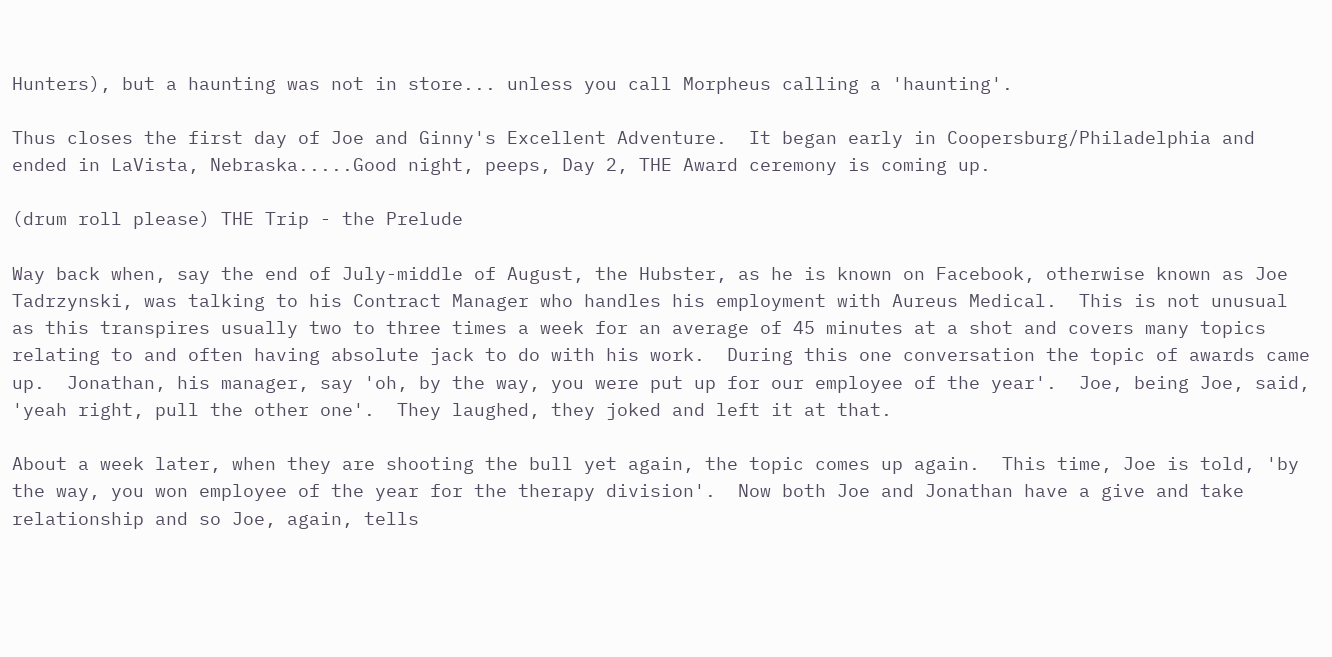Hunters), but a haunting was not in store... unless you call Morpheus calling a 'haunting'.

Thus closes the first day of Joe and Ginny's Excellent Adventure.  It began early in Coopersburg/Philadelphia and ended in LaVista, Nebraska.....Good night, peeps, Day 2, THE Award ceremony is coming up.

(drum roll please) THE Trip - the Prelude

Way back when, say the end of July-middle of August, the Hubster, as he is known on Facebook, otherwise known as Joe Tadrzynski, was talking to his Contract Manager who handles his employment with Aureus Medical.  This is not unusual as this transpires usually two to three times a week for an average of 45 minutes at a shot and covers many topics relating to and often having absolute jack to do with his work.  During this one conversation the topic of awards came up.  Jonathan, his manager, say 'oh, by the way, you were put up for our employee of the year'.  Joe, being Joe, said, 'yeah right, pull the other one'.  They laughed, they joked and left it at that.

About a week later, when they are shooting the bull yet again, the topic comes up again.  This time, Joe is told, 'by the way, you won employee of the year for the therapy division'.  Now both Joe and Jonathan have a give and take relationship and so Joe, again, tells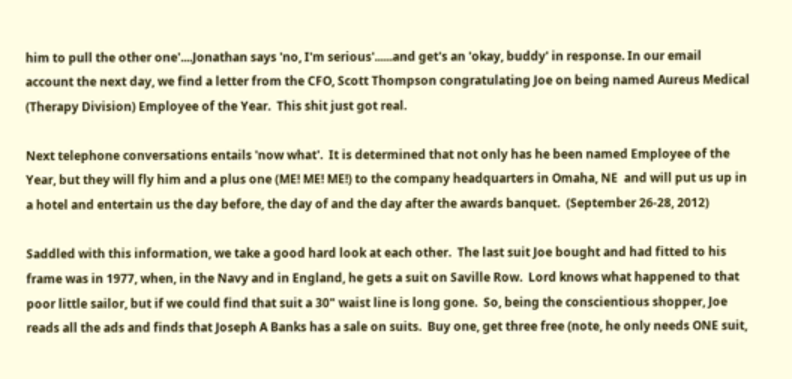him to pull the other one'....Jonathan says 'no, I'm serious'......and get's an 'okay, buddy' in response. In our email account the next day, we find a letter from the CFO, Scott Thompson congratulating Joe on being named Aureus Medical (Therapy Division) Employee of the Year.  This shit just got real.

Next telephone conversations entails 'now what'.  It is determined that not only has he been named Employee of the Year, but they will fly him and a plus one (ME! ME! ME!) to the company headquarters in Omaha, NE  and will put us up in a hotel and entertain us the day before, the day of and the day after the awards banquet.  (September 26-28, 2012)

Saddled with this information, we take a good hard look at each other.  The last suit Joe bought and had fitted to his frame was in 1977, when, in the Navy and in England, he gets a suit on Saville Row.  Lord knows what happened to that poor little sailor, but if we could find that suit a 30" waist line is long gone.  So, being the conscientious shopper, Joe reads all the ads and finds that Joseph A Banks has a sale on suits.  Buy one, get three free (note, he only needs ONE suit,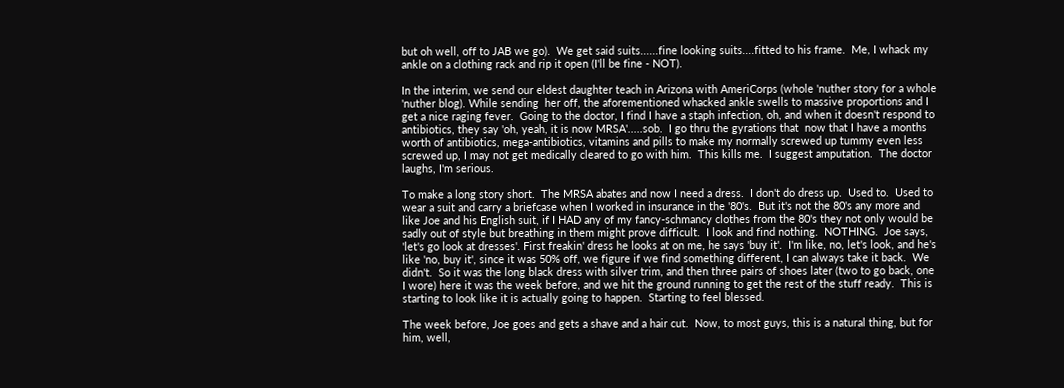but oh well, off to JAB we go).  We get said suits......fine looking suits....fitted to his frame.  Me, I whack my ankle on a clothing rack and rip it open (I'll be fine - NOT).

In the interim, we send our eldest daughter teach in Arizona with AmeriCorps (whole 'nuther story for a whole 'nuther blog). While sending  her off, the aforementioned whacked ankle swells to massive proportions and I get a nice raging fever.  Going to the doctor, I find I have a staph infection, oh, and when it doesn't respond to antibiotics, they say 'oh, yeah, it is now MRSA'.....sob.  I go thru the gyrations that  now that I have a months worth of antibiotics, mega-antibiotics, vitamins and pills to make my normally screwed up tummy even less screwed up, I may not get medically cleared to go with him.  This kills me.  I suggest amputation.  The doctor laughs, I'm serious.

To make a long story short.  The MRSA abates and now I need a dress.  I don't do dress up.  Used to.  Used to wear a suit and carry a briefcase when I worked in insurance in the '80's.  But it's not the 80's any more and like Joe and his English suit, if I HAD any of my fancy-schmancy clothes from the 80's they not only would be sadly out of style but breathing in them might prove difficult.  I look and find nothing.  NOTHING.  Joe says, 'let's go look at dresses'. First freakin' dress he looks at on me, he says 'buy it'.  I'm like, no, let's look, and he's like 'no, buy it', since it was 50% off, we figure if we find something different, I can always take it back.  We didn't.  So it was the long black dress with silver trim, and then three pairs of shoes later (two to go back, one I wore) here it was the week before, and we hit the ground running to get the rest of the stuff ready.  This is starting to look like it is actually going to happen.  Starting to feel blessed.

The week before, Joe goes and gets a shave and a hair cut.  Now, to most guys, this is a natural thing, but for him, well,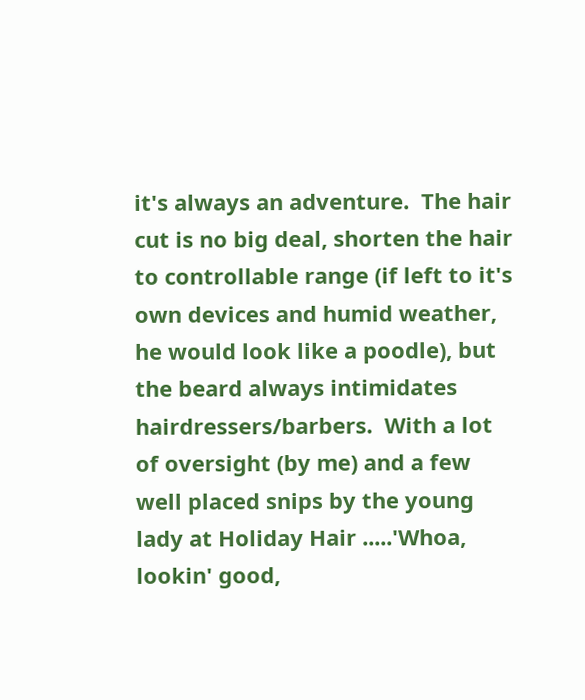it's always an adventure.  The hair cut is no big deal, shorten the hair to controllable range (if left to it's own devices and humid weather, he would look like a poodle), but the beard always intimidates hairdressers/barbers.  With a lot of oversight (by me) and a few well placed snips by the young lady at Holiday Hair .....'Whoa, lookin' good,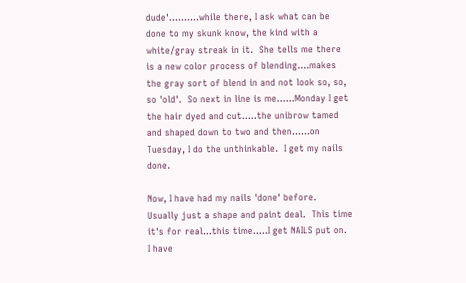dude'..........while there, I ask what can be done to my skunk know, the kind with a white/gray streak in it.  She tells me there is a new color process of blending....makes the gray sort of blend in and not look so, so, so 'old'.  So next in line is me......Monday I get the hair dyed and cut.....the unibrow tamed and shaped down to two and then......on Tuesday, I do the unthinkable.  I get my nails done.

Now, I have had my nails 'done' before.  Usually just a shape and paint deal.  This time it's for real...this time.....I get NAILS put on.  I have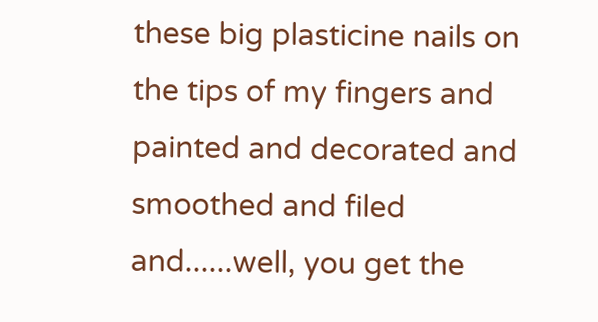these big plasticine nails on the tips of my fingers and painted and decorated and smoothed and filed and......well, you get the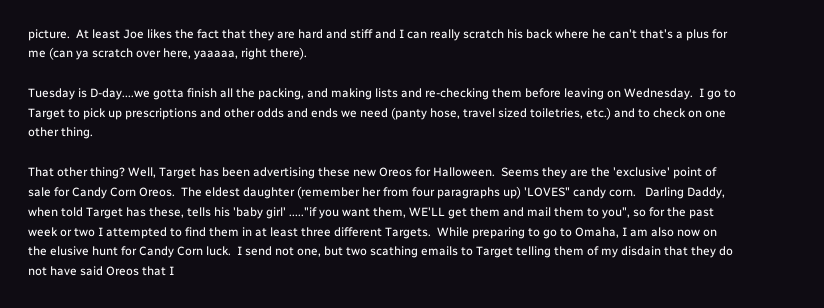picture.  At least Joe likes the fact that they are hard and stiff and I can really scratch his back where he can't that's a plus for me (can ya scratch over here, yaaaaa, right there).

Tuesday is D-day....we gotta finish all the packing, and making lists and re-checking them before leaving on Wednesday.  I go to Target to pick up prescriptions and other odds and ends we need (panty hose, travel sized toiletries, etc.) and to check on one other thing.

That other thing? Well, Target has been advertising these new Oreos for Halloween.  Seems they are the 'exclusive' point of sale for Candy Corn Oreos.  The eldest daughter (remember her from four paragraphs up) 'LOVES" candy corn.   Darling Daddy, when told Target has these, tells his 'baby girl' ....."if you want them, WE'LL get them and mail them to you", so for the past week or two I attempted to find them in at least three different Targets.  While preparing to go to Omaha, I am also now on the elusive hunt for Candy Corn luck.  I send not one, but two scathing emails to Target telling them of my disdain that they do not have said Oreos that I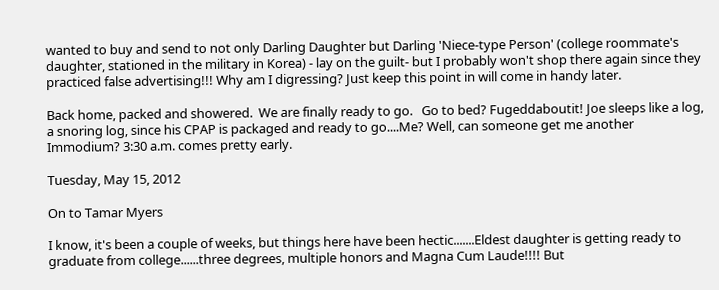wanted to buy and send to not only Darling Daughter but Darling 'Niece-type Person' (college roommate's daughter, stationed in the military in Korea) - lay on the guilt- but I probably won't shop there again since they practiced false advertising!!! Why am I digressing? Just keep this point in will come in handy later.

Back home, packed and showered.  We are finally ready to go.   Go to bed? Fugeddaboutit! Joe sleeps like a log, a snoring log, since his CPAP is packaged and ready to go....Me? Well, can someone get me another Immodium? 3:30 a.m. comes pretty early.

Tuesday, May 15, 2012

On to Tamar Myers

I know, it's been a couple of weeks, but things here have been hectic.......Eldest daughter is getting ready to graduate from college......three degrees, multiple honors and Magna Cum Laude!!!! But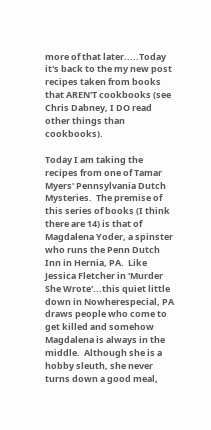more of that later.....Today it's back to the my new post recipes taken from books that AREN'T cookbooks (see Chris Dabney, I DO read other things than cookbooks).

Today I am taking the recipes from one of Tamar Myers' Pennsylvania Dutch Mysteries.  The premise of this series of books (I think there are 14) is that of Magdalena Yoder, a spinster who runs the Penn Dutch Inn in Hernia, PA.  Like Jessica Fletcher in 'Murder She Wrote'...this quiet little down in Nowherespecial, PA draws people who come to get killed and somehow Magdalena is always in the middle.  Although she is a hobby sleuth, she never turns down a good meal,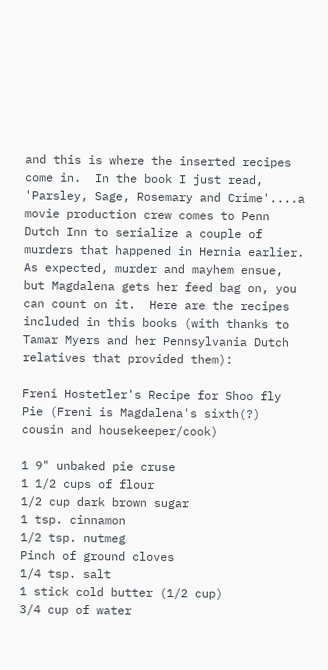and this is where the inserted recipes come in.  In the book I just read, 'Parsley, Sage, Rosemary and Crime'....a movie production crew comes to Penn Dutch Inn to serialize a couple of murders that happened in Hernia earlier.  As expected, murder and mayhem ensue, but Magdalena gets her feed bag on, you can count on it.  Here are the recipes included in this books (with thanks to Tamar Myers and her Pennsylvania Dutch relatives that provided them):

Freni Hostetler's Recipe for Shoo fly Pie (Freni is Magdalena's sixth(?) cousin and housekeeper/cook)

1 9" unbaked pie cruse
1 1/2 cups of flour
1/2 cup dark brown sugar
1 tsp. cinnamon
1/2 tsp. nutmeg
Pinch of ground cloves
1/4 tsp. salt
1 stick cold butter (1/2 cup)
3/4 cup of water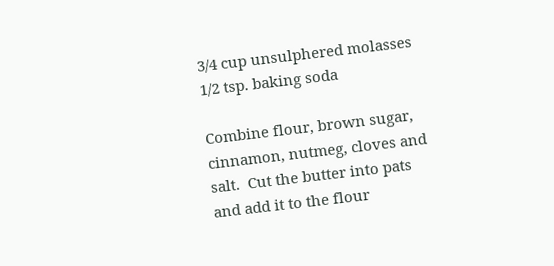3/4 cup unsulphered molasses
1/2 tsp. baking soda

Combine flour, brown sugar, cinnamon, nutmeg, cloves and salt.  Cut the butter into pats and add it to the flour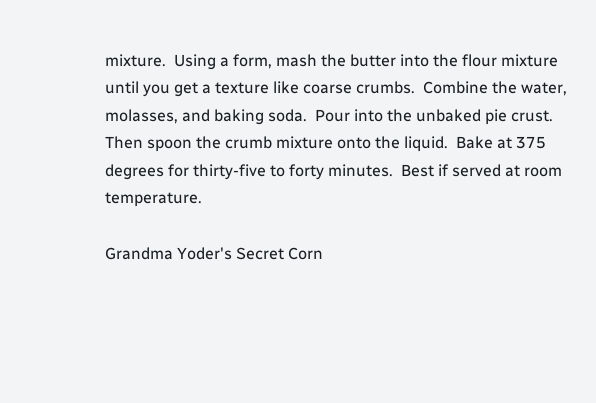mixture.  Using a form, mash the butter into the flour mixture until you get a texture like coarse crumbs.  Combine the water, molasses, and baking soda.  Pour into the unbaked pie crust.  Then spoon the crumb mixture onto the liquid.  Bake at 375 degrees for thirty-five to forty minutes.  Best if served at room temperature.

Grandma Yoder's Secret Corn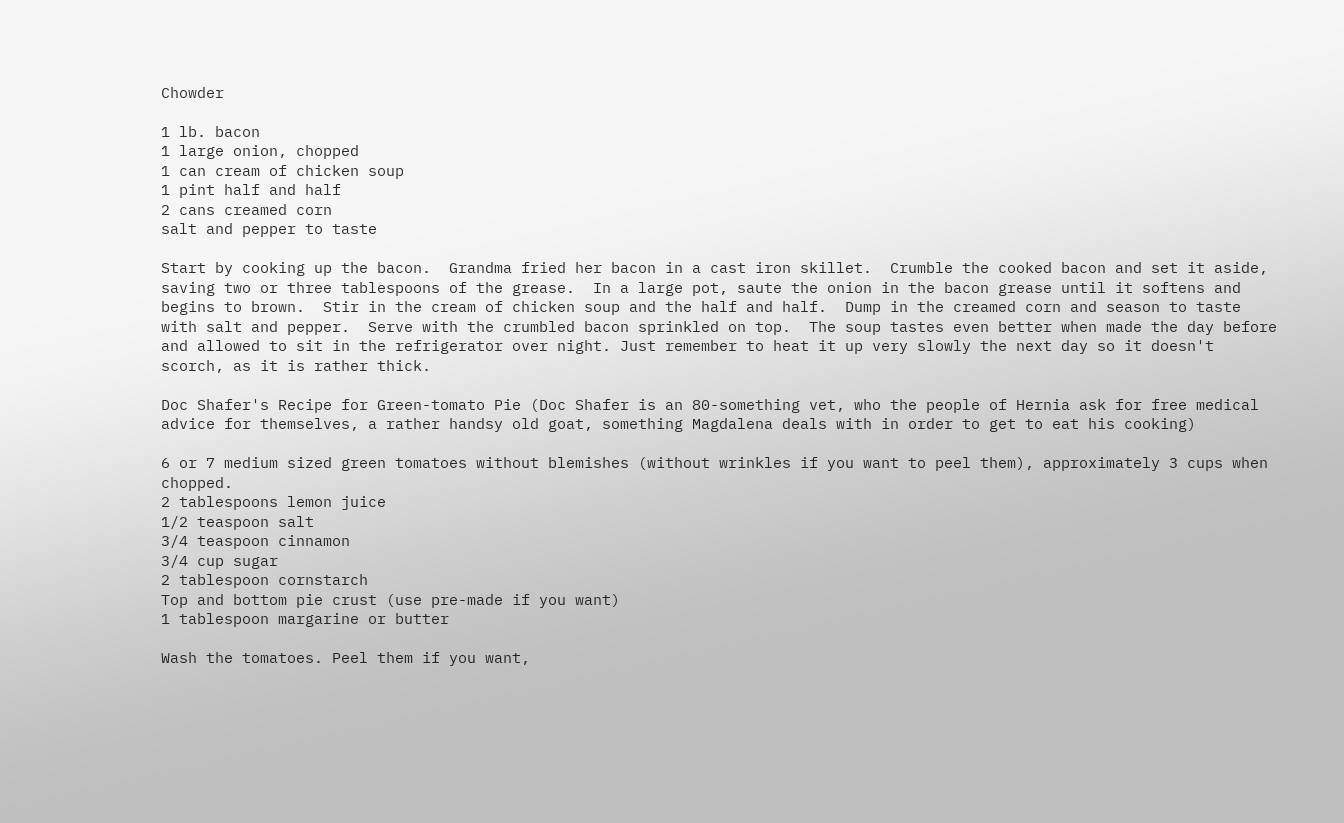Chowder

1 lb. bacon
1 large onion, chopped
1 can cream of chicken soup
1 pint half and half
2 cans creamed corn
salt and pepper to taste

Start by cooking up the bacon.  Grandma fried her bacon in a cast iron skillet.  Crumble the cooked bacon and set it aside, saving two or three tablespoons of the grease.  In a large pot, saute the onion in the bacon grease until it softens and begins to brown.  Stir in the cream of chicken soup and the half and half.  Dump in the creamed corn and season to taste with salt and pepper.  Serve with the crumbled bacon sprinkled on top.  The soup tastes even better when made the day before and allowed to sit in the refrigerator over night. Just remember to heat it up very slowly the next day so it doesn't scorch, as it is rather thick.

Doc Shafer's Recipe for Green-tomato Pie (Doc Shafer is an 80-something vet, who the people of Hernia ask for free medical advice for themselves, a rather handsy old goat, something Magdalena deals with in order to get to eat his cooking)

6 or 7 medium sized green tomatoes without blemishes (without wrinkles if you want to peel them), approximately 3 cups when chopped.
2 tablespoons lemon juice
1/2 teaspoon salt
3/4 teaspoon cinnamon
3/4 cup sugar
2 tablespoon cornstarch
Top and bottom pie crust (use pre-made if you want)
1 tablespoon margarine or butter

Wash the tomatoes. Peel them if you want,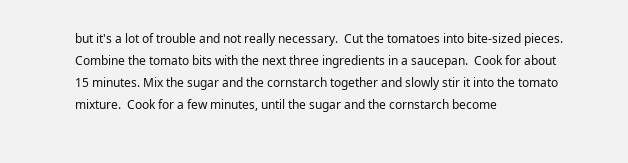but it's a lot of trouble and not really necessary.  Cut the tomatoes into bite-sized pieces.  Combine the tomato bits with the next three ingredients in a saucepan.  Cook for about 15 minutes. Mix the sugar and the cornstarch together and slowly stir it into the tomato mixture.  Cook for a few minutes, until the sugar and the cornstarch become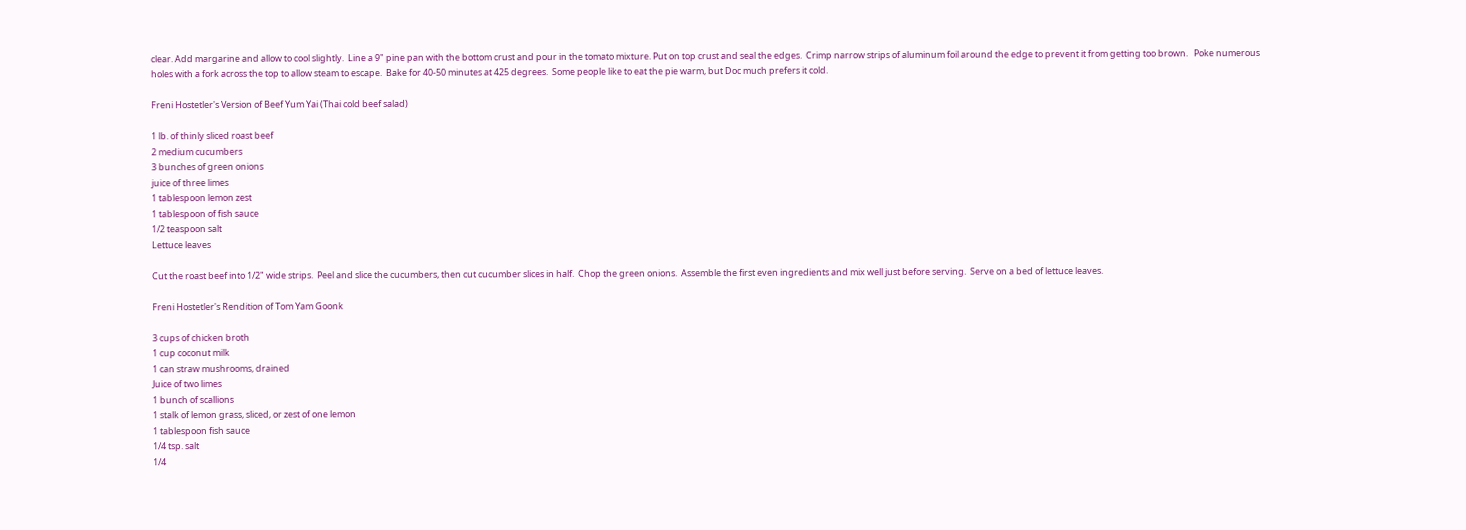clear. Add margarine and allow to cool slightly.  Line a 9" pine pan with the bottom crust and pour in the tomato mixture. Put on top crust and seal the edges.  Crimp narrow strips of aluminum foil around the edge to prevent it from getting too brown.   Poke numerous holes with a fork across the top to allow steam to escape.  Bake for 40-50 minutes at 425 degrees.  Some people like to eat the pie warm, but Doc much prefers it cold.

Freni Hostetler's Version of Beef Yum Yai (Thai cold beef salad)

1 lb. of thinly sliced roast beef
2 medium cucumbers
3 bunches of green onions
juice of three limes
1 tablespoon lemon zest
1 tablespoon of fish sauce
1/2 teaspoon salt
Lettuce leaves

Cut the roast beef into 1/2" wide strips.  Peel and slice the cucumbers, then cut cucumber slices in half.  Chop the green onions.  Assemble the first even ingredients and mix well just before serving.  Serve on a bed of lettuce leaves.

Freni Hostetler's Rendition of Tom Yam Goonk

3 cups of chicken broth
1 cup coconut milk
1 can straw mushrooms, drained
Juice of two limes
1 bunch of scallions
1 stalk of lemon grass, sliced, or zest of one lemon
1 tablespoon fish sauce
1/4 tsp. salt
1/4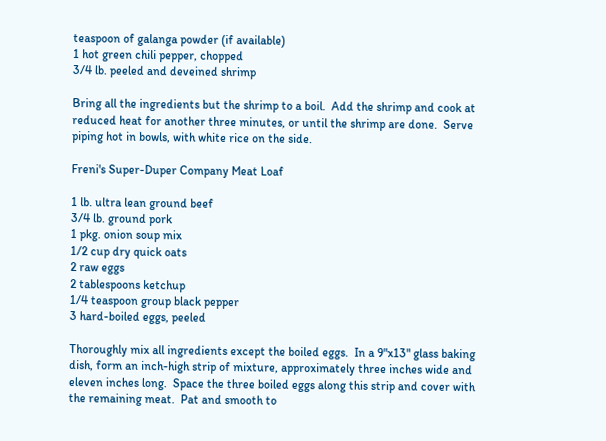teaspoon of galanga powder (if available)
1 hot green chili pepper, chopped
3/4 lb. peeled and deveined shrimp

Bring all the ingredients but the shrimp to a boil.  Add the shrimp and cook at reduced heat for another three minutes, or until the shrimp are done.  Serve piping hot in bowls, with white rice on the side.

Freni's Super-Duper Company Meat Loaf

1 lb. ultra lean ground beef
3/4 lb. ground pork
1 pkg. onion soup mix
1/2 cup dry quick oats
2 raw eggs
2 tablespoons ketchup
1/4 teaspoon group black pepper
3 hard-boiled eggs, peeled

Thoroughly mix all ingredients except the boiled eggs.  In a 9"x13" glass baking dish, form an inch-high strip of mixture, approximately three inches wide and eleven inches long.  Space the three boiled eggs along this strip and cover with the remaining meat.  Pat and smooth to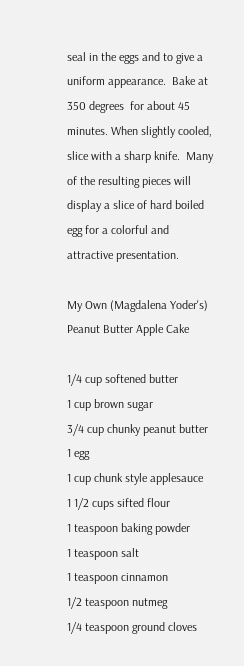seal in the eggs and to give a uniform appearance.  Bake at 350 degrees  for about 45 minutes. When slightly cooled, slice with a sharp knife.  Many of the resulting pieces will display a slice of hard boiled egg for a colorful and attractive presentation.

My Own (Magdalena Yoder's) Peanut Butter Apple Cake

1/4 cup softened butter
1 cup brown sugar
3/4 cup chunky peanut butter
1 egg
1 cup chunk style applesauce
1 1/2 cups sifted flour
1 teaspoon baking powder
1 teaspoon salt
1 teaspoon cinnamon
1/2 teaspoon nutmeg
1/4 teaspoon ground cloves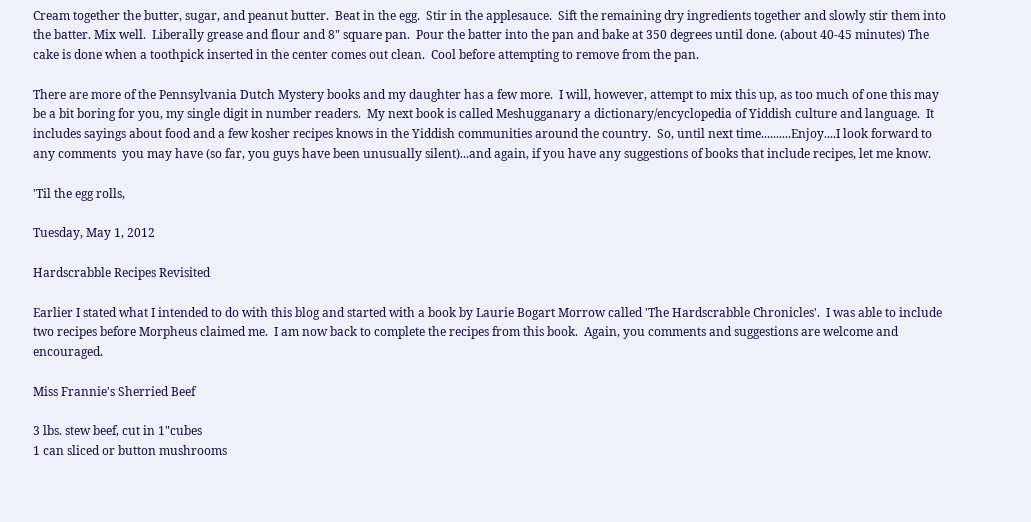Cream together the butter, sugar, and peanut butter.  Beat in the egg.  Stir in the applesauce.  Sift the remaining dry ingredients together and slowly stir them into the batter. Mix well.  Liberally grease and flour and 8" square pan.  Pour the batter into the pan and bake at 350 degrees until done. (about 40-45 minutes) The cake is done when a toothpick inserted in the center comes out clean.  Cool before attempting to remove from the pan.

There are more of the Pennsylvania Dutch Mystery books and my daughter has a few more.  I will, however, attempt to mix this up, as too much of one this may be a bit boring for you, my single digit in number readers.  My next book is called Meshugganary a dictionary/encyclopedia of Yiddish culture and language.  It includes sayings about food and a few kosher recipes knows in the Yiddish communities around the country.  So, until next time..........Enjoy....I look forward to any comments  you may have (so far, you guys have been unusually silent)...and again, if you have any suggestions of books that include recipes, let me know.

'Til the egg rolls,

Tuesday, May 1, 2012

Hardscrabble Recipes Revisited

Earlier I stated what I intended to do with this blog and started with a book by Laurie Bogart Morrow called 'The Hardscrabble Chronicles'.  I was able to include two recipes before Morpheus claimed me.  I am now back to complete the recipes from this book.  Again, you comments and suggestions are welcome and encouraged.

Miss Frannie's Sherried Beef

3 lbs. stew beef, cut in 1"cubes
1 can sliced or button mushrooms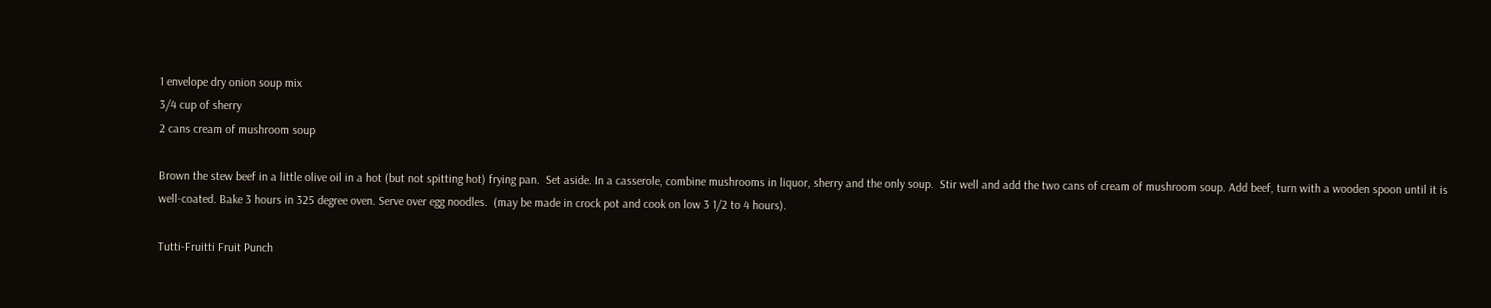1 envelope dry onion soup mix
3/4 cup of sherry
2 cans cream of mushroom soup

Brown the stew beef in a little olive oil in a hot (but not spitting hot) frying pan.  Set aside. In a casserole, combine mushrooms in liquor, sherry and the only soup.  Stir well and add the two cans of cream of mushroom soup. Add beef, turn with a wooden spoon until it is well-coated. Bake 3 hours in 325 degree oven. Serve over egg noodles.  (may be made in crock pot and cook on low 3 1/2 to 4 hours).

Tutti-Fruitti Fruit Punch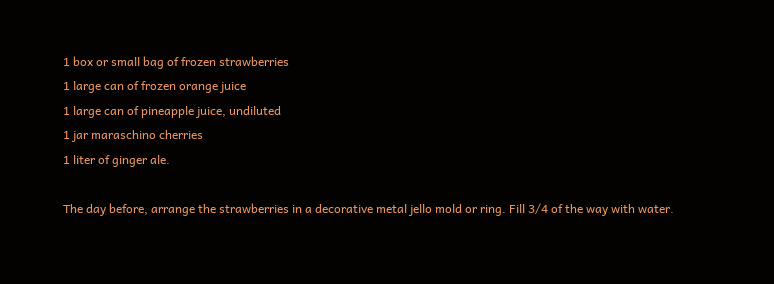1 box or small bag of frozen strawberries
1 large can of frozen orange juice
1 large can of pineapple juice, undiluted
1 jar maraschino cherries
1 liter of ginger ale.

The day before, arrange the strawberries in a decorative metal jello mold or ring. Fill 3/4 of the way with water.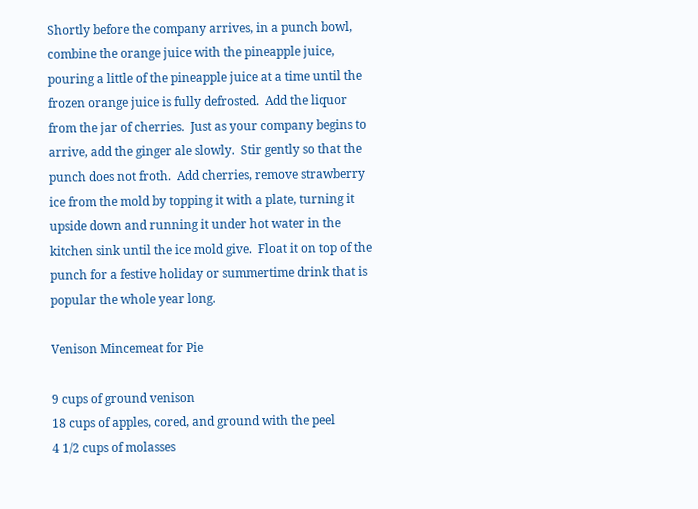Shortly before the company arrives, in a punch bowl, combine the orange juice with the pineapple juice, pouring a little of the pineapple juice at a time until the frozen orange juice is fully defrosted.  Add the liquor from the jar of cherries.  Just as your company begins to arrive, add the ginger ale slowly.  Stir gently so that the punch does not froth.  Add cherries, remove strawberry ice from the mold by topping it with a plate, turning it upside down and running it under hot water in the kitchen sink until the ice mold give.  Float it on top of the punch for a festive holiday or summertime drink that is popular the whole year long.

Venison Mincemeat for Pie

9 cups of ground venison
18 cups of apples, cored, and ground with the peel
4 1/2 cups of molasses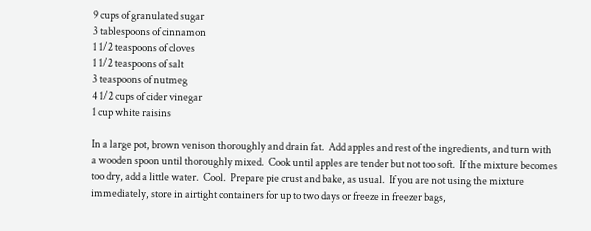9 cups of granulated sugar
3 tablespoons of cinnamon
1 1/2 teaspoons of cloves
1 1/2 teaspoons of salt
3 teaspoons of nutmeg
4 1/2 cups of cider vinegar
1 cup white raisins

In a large pot, brown venison thoroughly and drain fat.  Add apples and rest of the ingredients, and turn with a wooden spoon until thoroughly mixed.  Cook until apples are tender but not too soft.  If the mixture becomes too dry, add a little water.  Cool.  Prepare pie crust and bake, as usual.  If you are not using the mixture immediately, store in airtight containers for up to two days or freeze in freezer bags,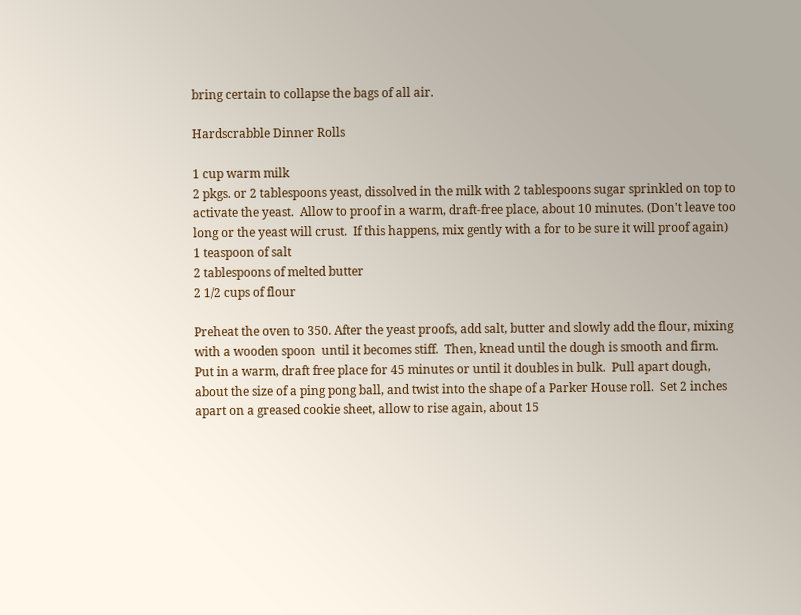bring certain to collapse the bags of all air.

Hardscrabble Dinner Rolls

1 cup warm milk
2 pkgs. or 2 tablespoons yeast, dissolved in the milk with 2 tablespoons sugar sprinkled on top to activate the yeast.  Allow to proof in a warm, draft-free place, about 10 minutes. (Don't leave too long or the yeast will crust.  If this happens, mix gently with a for to be sure it will proof again)
1 teaspoon of salt
2 tablespoons of melted butter
2 1/2 cups of flour

Preheat the oven to 350. After the yeast proofs, add salt, butter and slowly add the flour, mixing with a wooden spoon  until it becomes stiff.  Then, knead until the dough is smooth and firm. Put in a warm, draft free place for 45 minutes or until it doubles in bulk.  Pull apart dough, about the size of a ping pong ball, and twist into the shape of a Parker House roll.  Set 2 inches apart on a greased cookie sheet, allow to rise again, about 15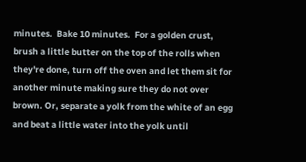minutes.  Bake 10 minutes.  For a golden crust, brush a little butter on the top of the rolls when they're done, turn off the oven and let them sit for another minute making sure they do not over brown. Or, separate a yolk from the white of an egg and beat a little water into the yolk until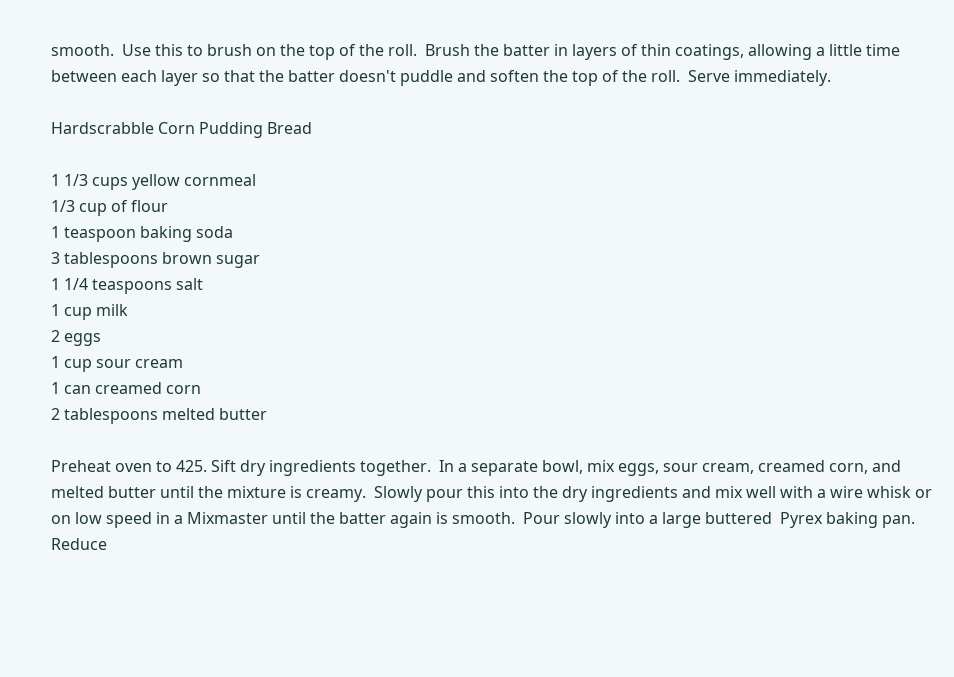smooth.  Use this to brush on the top of the roll.  Brush the batter in layers of thin coatings, allowing a little time between each layer so that the batter doesn't puddle and soften the top of the roll.  Serve immediately.

Hardscrabble Corn Pudding Bread

1 1/3 cups yellow cornmeal
1/3 cup of flour
1 teaspoon baking soda
3 tablespoons brown sugar
1 1/4 teaspoons salt
1 cup milk
2 eggs
1 cup sour cream
1 can creamed corn
2 tablespoons melted butter

Preheat oven to 425. Sift dry ingredients together.  In a separate bowl, mix eggs, sour cream, creamed corn, and melted butter until the mixture is creamy.  Slowly pour this into the dry ingredients and mix well with a wire whisk or on low speed in a Mixmaster until the batter again is smooth.  Pour slowly into a large buttered  Pyrex baking pan. Reduce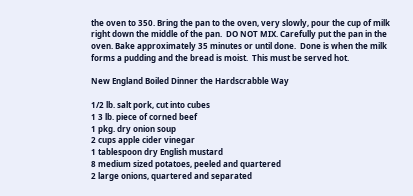the oven to 350. Bring the pan to the oven, very slowly, pour the cup of milk right down the middle of the pan.  DO NOT MIX. Carefully put the pan in the oven. Bake approximately 35 minutes or until done.  Done is when the milk forms a pudding and the bread is moist.  This must be served hot.

New England Boiled Dinner the Hardscrabble Way

1/2 lb. salt pork, cut into cubes
1 3 lb. piece of corned beef
1 pkg. dry onion soup
2 cups apple cider vinegar
1 tablespoon dry English mustard
8 medium sized potatoes, peeled and quartered
2 large onions, quartered and separated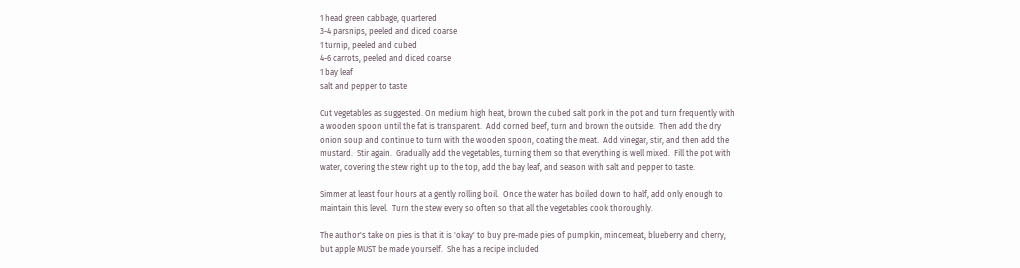1 head green cabbage, quartered
3-4 parsnips, peeled and diced coarse
1 turnip, peeled and cubed
4-6 carrots, peeled and diced coarse
1 bay leaf
salt and pepper to taste

Cut vegetables as suggested. On medium high heat, brown the cubed salt pork in the pot and turn frequently with a wooden spoon until the fat is transparent.  Add corned beef, turn and brown the outside.  Then add the dry onion soup and continue to turn with the wooden spoon, coating the meat.  Add vinegar, stir, and then add the mustard.  Stir again.  Gradually add the vegetables, turning them so that everything is well mixed.  Fill the pot with water, covering the stew right up to the top, add the bay leaf, and season with salt and pepper to taste.

Simmer at least four hours at a gently rolling boil.  Once the water has boiled down to half, add only enough to maintain this level.  Turn the stew every so often so that all the vegetables cook thoroughly.

The author's take on pies is that it is 'okay' to buy pre-made pies of pumpkin, mincemeat, blueberry and cherry, but apple MUST be made yourself.  She has a recipe included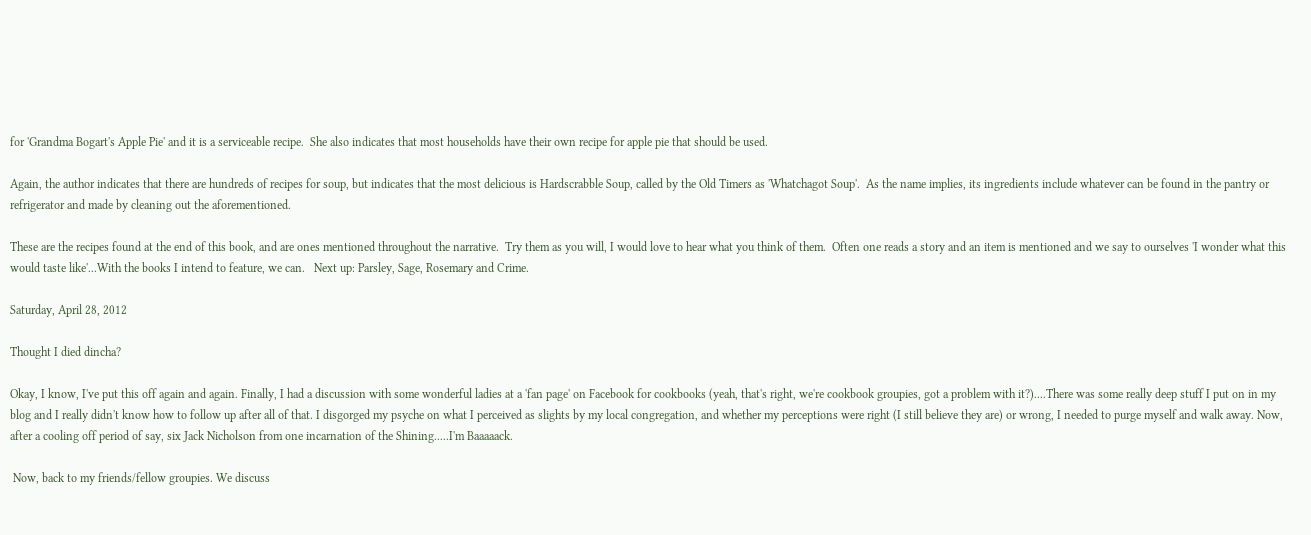for 'Grandma Bogart's Apple Pie' and it is a serviceable recipe.  She also indicates that most households have their own recipe for apple pie that should be used.

Again, the author indicates that there are hundreds of recipes for soup, but indicates that the most delicious is Hardscrabble Soup, called by the Old Timers as 'Whatchagot Soup'.  As the name implies, its ingredients include whatever can be found in the pantry or refrigerator and made by cleaning out the aforementioned.

These are the recipes found at the end of this book, and are ones mentioned throughout the narrative.  Try them as you will, I would love to hear what you think of them.  Often one reads a story and an item is mentioned and we say to ourselves 'I wonder what this would taste like'...With the books I intend to feature, we can.   Next up: Parsley, Sage, Rosemary and Crime.

Saturday, April 28, 2012

Thought I died dincha?

Okay, I know, I've put this off again and again. Finally, I had a discussion with some wonderful ladies at a 'fan page' on Facebook for cookbooks (yeah, that's right, we're cookbook groupies, got a problem with it?)....There was some really deep stuff I put on in my blog and I really didn't know how to follow up after all of that. I disgorged my psyche on what I perceived as slights by my local congregation, and whether my perceptions were right (I still believe they are) or wrong, I needed to purge myself and walk away. Now, after a cooling off period of say, six Jack Nicholson from one incarnation of the Shining.....I'm Baaaaack.

 Now, back to my friends/fellow groupies. We discuss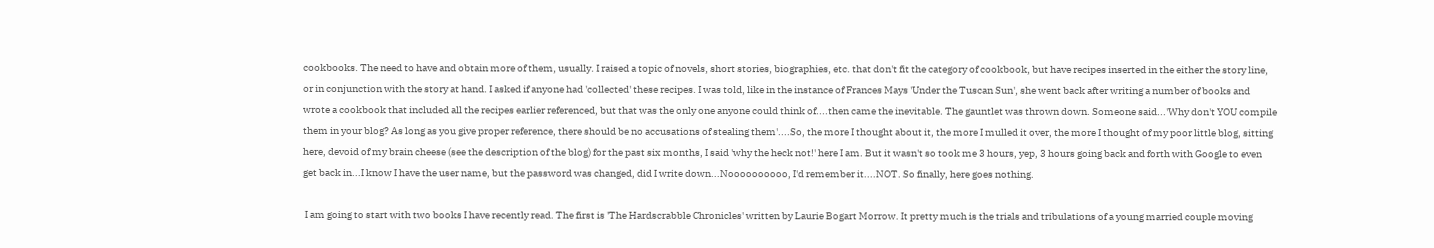cookbooks. The need to have and obtain more of them, usually. I raised a topic of novels, short stories, biographies, etc. that don't fit the category of cookbook, but have recipes inserted in the either the story line, or in conjunction with the story at hand. I asked if anyone had 'collected' these recipes. I was told, like in the instance of Frances Mays 'Under the Tuscan Sun', she went back after writing a number of books and wrote a cookbook that included all the recipes earlier referenced, but that was the only one anyone could think of....then came the inevitable. The gauntlet was thrown down. Someone said...'Why don't YOU compile them in your blog? As long as you give proper reference, there should be no accusations of stealing them'....So, the more I thought about it, the more I mulled it over, the more I thought of my poor little blog, sitting here, devoid of my brain cheese (see the description of the blog) for the past six months, I said 'why the heck not!' here I am. But it wasn't so took me 3 hours, yep, 3 hours going back and forth with Google to even get back in...I know I have the user name, but the password was changed, did I write down...Noooooooooo, I'd remember it....NOT. So finally, here goes nothing.

 I am going to start with two books I have recently read. The first is 'The Hardscrabble Chronicles' written by Laurie Bogart Morrow. It pretty much is the trials and tribulations of a young married couple moving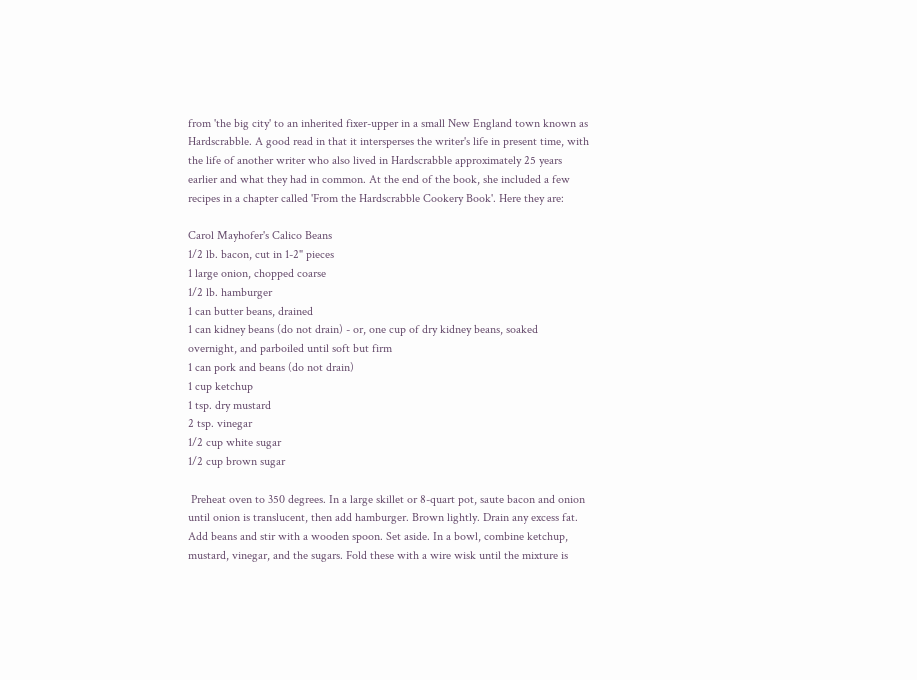from 'the big city' to an inherited fixer-upper in a small New England town known as Hardscrabble. A good read in that it intersperses the writer's life in present time, with the life of another writer who also lived in Hardscrabble approximately 25 years earlier and what they had in common. At the end of the book, she included a few recipes in a chapter called 'From the Hardscrabble Cookery Book'. Here they are:

Carol Mayhofer's Calico Beans
1/2 lb. bacon, cut in 1-2" pieces
1 large onion, chopped coarse
1/2 lb. hamburger
1 can butter beans, drained
1 can kidney beans (do not drain) - or, one cup of dry kidney beans, soaked overnight, and parboiled until soft but firm
1 can pork and beans (do not drain)
1 cup ketchup
1 tsp. dry mustard
2 tsp. vinegar
1/2 cup white sugar
1/2 cup brown sugar

 Preheat oven to 350 degrees. In a large skillet or 8-quart pot, saute bacon and onion until onion is translucent, then add hamburger. Brown lightly. Drain any excess fat. Add beans and stir with a wooden spoon. Set aside. In a bowl, combine ketchup, mustard, vinegar, and the sugars. Fold these with a wire wisk until the mixture is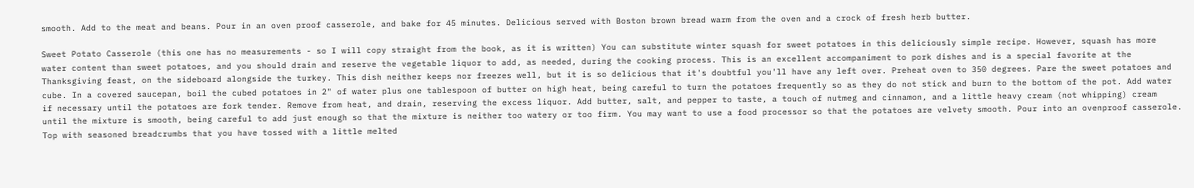smooth. Add to the meat and beans. Pour in an oven proof casserole, and bake for 45 minutes. Delicious served with Boston brown bread warm from the oven and a crock of fresh herb butter.

Sweet Potato Casserole (this one has no measurements - so I will copy straight from the book, as it is written) You can substitute winter squash for sweet potatoes in this deliciously simple recipe. However, squash has more water content than sweet potatoes, and you should drain and reserve the vegetable liquor to add, as needed, during the cooking process. This is an excellent accompaniment to pork dishes and is a special favorite at the Thanksgiving feast, on the sideboard alongside the turkey. This dish neither keeps nor freezes well, but it is so delicious that it's doubtful you'll have any left over. Preheat oven to 350 degrees. Pare the sweet potatoes and cube. In a covered saucepan, boil the cubed potatoes in 2" of water plus one tablespoon of butter on high heat, being careful to turn the potatoes frequently so as they do not stick and burn to the bottom of the pot. Add water if necessary until the potatoes are fork tender. Remove from heat, and drain, reserving the excess liquor. Add butter, salt, and pepper to taste, a touch of nutmeg and cinnamon, and a little heavy cream (not whipping) cream until the mixture is smooth, being careful to add just enough so that the mixture is neither too watery or too firm. You may want to use a food processor so that the potatoes are velvety smooth. Pour into an ovenproof casserole. Top with seasoned breadcrumbs that you have tossed with a little melted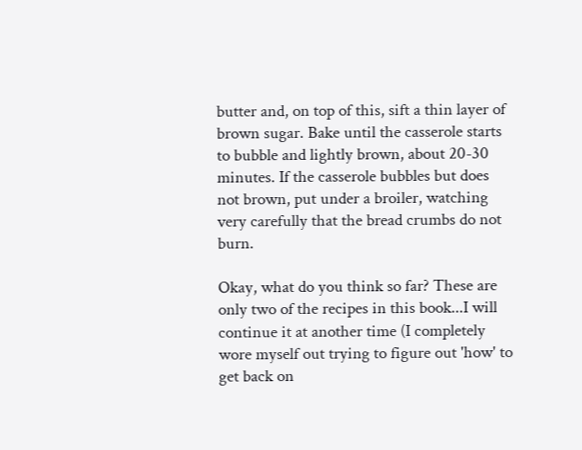butter and, on top of this, sift a thin layer of brown sugar. Bake until the casserole starts to bubble and lightly brown, about 20-30 minutes. If the casserole bubbles but does not brown, put under a broiler, watching very carefully that the bread crumbs do not burn.

Okay, what do you think so far? These are only two of the recipes in this book...I will continue it at another time (I completely wore myself out trying to figure out 'how' to get back on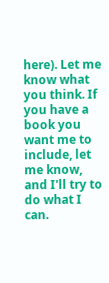here). Let me know what you think. If you have a book you want me to include, let me know, and I'll try to do what I can.